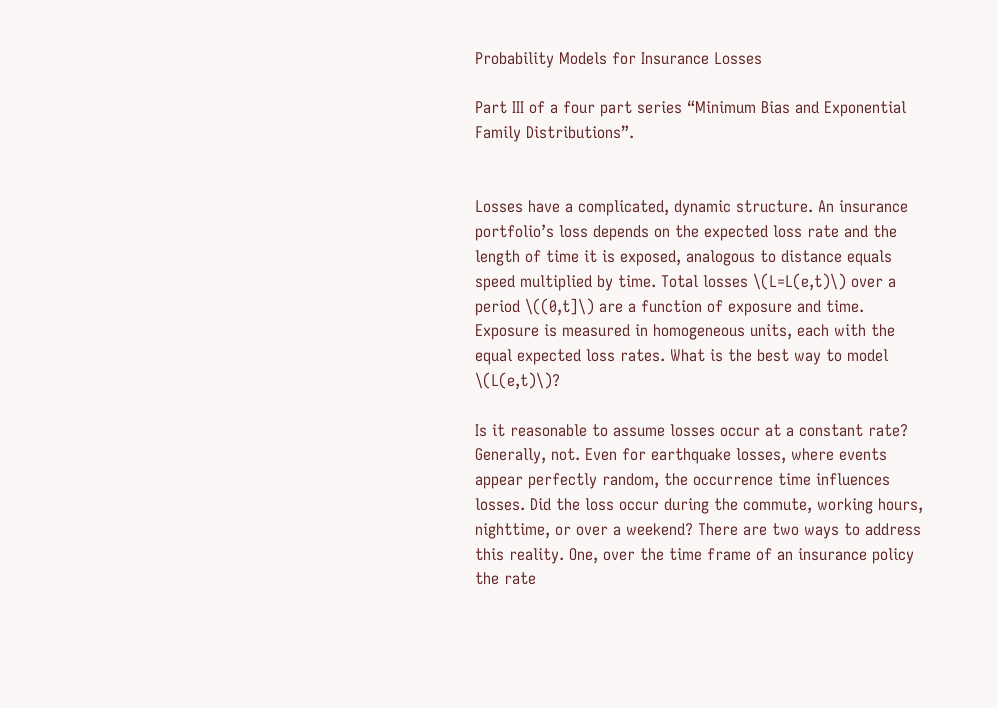Probability Models for Insurance Losses

Part III of a four part series “Minimum Bias and Exponential Family Distributions”.


Losses have a complicated, dynamic structure. An insurance portfolio’s loss depends on the expected loss rate and the length of time it is exposed, analogous to distance equals speed multiplied by time. Total losses \(L=L(e,t)\) over a period \((0,t]\) are a function of exposure and time. Exposure is measured in homogeneous units, each with the equal expected loss rates. What is the best way to model \(L(e,t)\)?

Is it reasonable to assume losses occur at a constant rate? Generally, not. Even for earthquake losses, where events appear perfectly random, the occurrence time influences losses. Did the loss occur during the commute, working hours, nighttime, or over a weekend? There are two ways to address this reality. One, over the time frame of an insurance policy the rate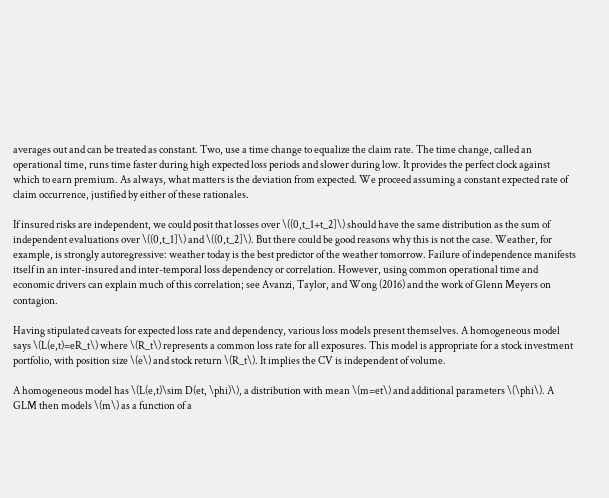averages out and can be treated as constant. Two, use a time change to equalize the claim rate. The time change, called an operational time, runs time faster during high expected loss periods and slower during low. It provides the perfect clock against which to earn premium. As always, what matters is the deviation from expected. We proceed assuming a constant expected rate of claim occurrence, justified by either of these rationales.

If insured risks are independent, we could posit that losses over \((0,t_1+t_2]\) should have the same distribution as the sum of independent evaluations over \((0,t_1]\) and \((0,t_2]\). But there could be good reasons why this is not the case. Weather, for example, is strongly autoregressive: weather today is the best predictor of the weather tomorrow. Failure of independence manifests itself in an inter-insured and inter-temporal loss dependency or correlation. However, using common operational time and economic drivers can explain much of this correlation; see Avanzi, Taylor, and Wong (2016) and the work of Glenn Meyers on contagion.

Having stipulated caveats for expected loss rate and dependency, various loss models present themselves. A homogeneous model says \(L(e,t)=eR_t\) where \(R_t\) represents a common loss rate for all exposures. This model is appropriate for a stock investment portfolio, with position size \(e\) and stock return \(R_t\). It implies the CV is independent of volume.

A homogeneous model has \(L(e,t)\sim D(et, \phi)\), a distribution with mean \(m=et\) and additional parameters \(\phi\). A GLM then models \(m\) as a function of a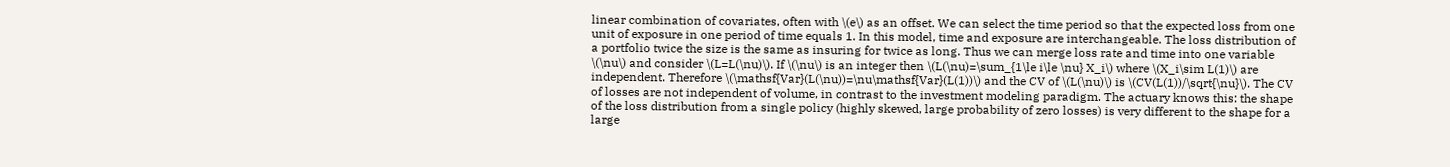linear combination of covariates, often with \(e\) as an offset. We can select the time period so that the expected loss from one unit of exposure in one period of time equals 1. In this model, time and exposure are interchangeable. The loss distribution of a portfolio twice the size is the same as insuring for twice as long. Thus we can merge loss rate and time into one variable \(\nu\) and consider \(L=L(\nu)\). If \(\nu\) is an integer then \(L(\nu)=\sum_{1\le i\le \nu} X_i\) where \(X_i\sim L(1)\) are independent. Therefore \(\mathsf{Var}(L(\nu))=\nu\mathsf{Var}(L(1))\) and the CV of \(L(\nu)\) is \(CV(L(1))/\sqrt{\nu}\). The CV of losses are not independent of volume, in contrast to the investment modeling paradigm. The actuary knows this: the shape of the loss distribution from a single policy (highly skewed, large probability of zero losses) is very different to the shape for a large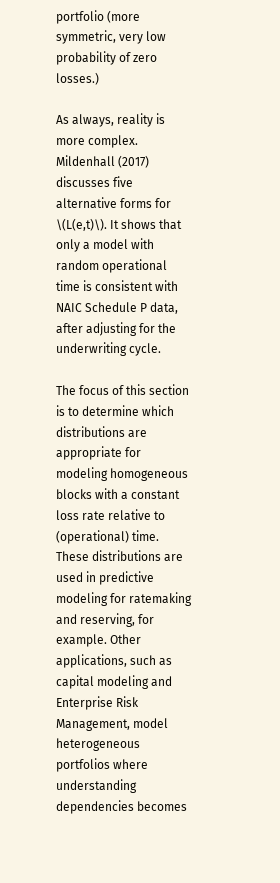portfolio (more symmetric, very low probability of zero losses.)

As always, reality is more complex. Mildenhall (2017) discusses five alternative forms for \(L(e,t)\). It shows that only a model with random operational time is consistent with NAIC Schedule P data, after adjusting for the underwriting cycle.

The focus of this section is to determine which distributions are appropriate for modeling homogeneous blocks with a constant loss rate relative to (operational) time. These distributions are used in predictive modeling for ratemaking and reserving, for example. Other applications, such as capital modeling and Enterprise Risk Management, model heterogeneous portfolios where understanding dependencies becomes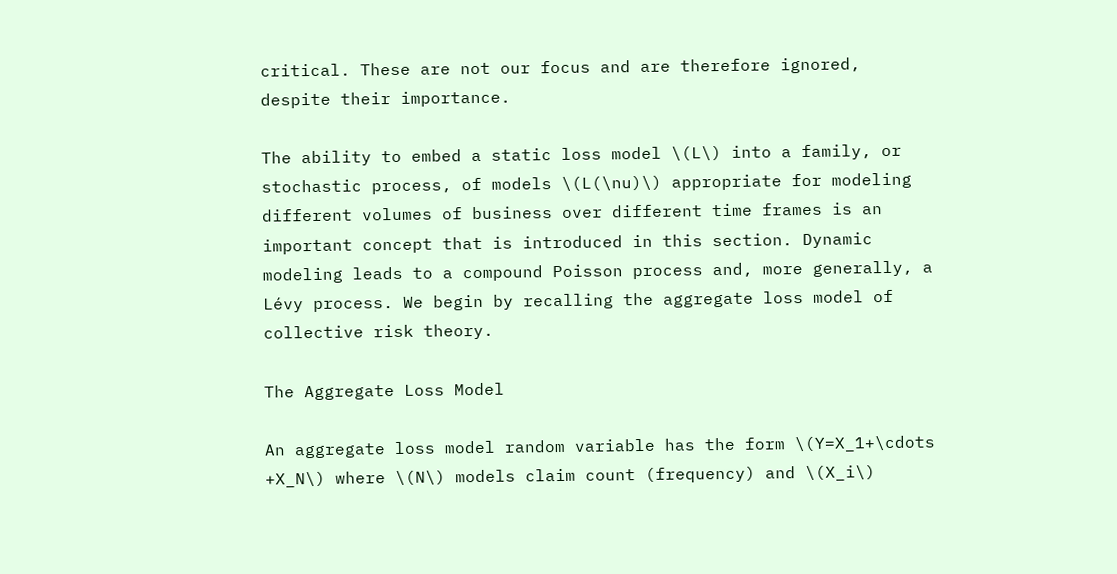critical. These are not our focus and are therefore ignored, despite their importance.

The ability to embed a static loss model \(L\) into a family, or stochastic process, of models \(L(\nu)\) appropriate for modeling different volumes of business over different time frames is an important concept that is introduced in this section. Dynamic modeling leads to a compound Poisson process and, more generally, a Lévy process. We begin by recalling the aggregate loss model of collective risk theory.

The Aggregate Loss Model

An aggregate loss model random variable has the form \(Y=X_1+\cdots +X_N\) where \(N\) models claim count (frequency) and \(X_i\)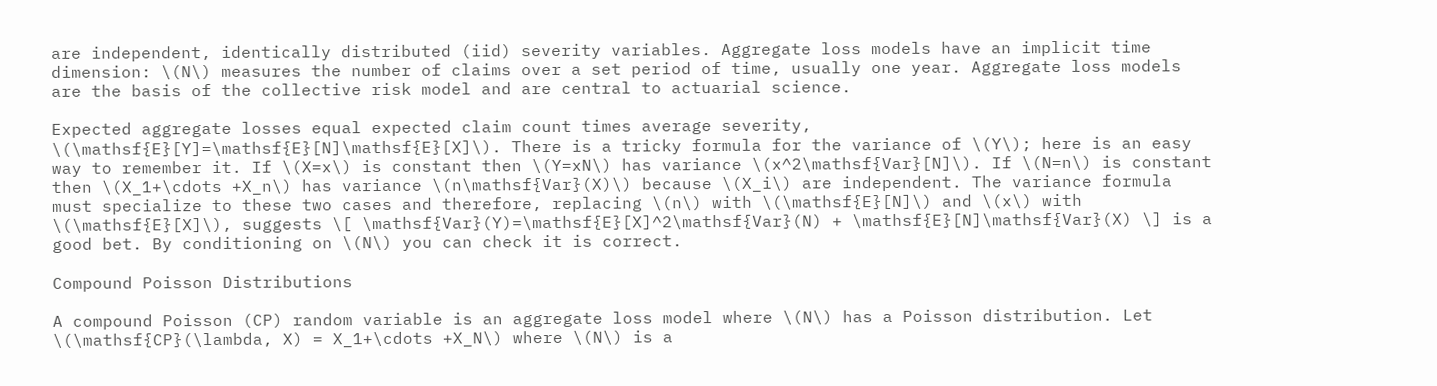are independent, identically distributed (iid) severity variables. Aggregate loss models have an implicit time dimension: \(N\) measures the number of claims over a set period of time, usually one year. Aggregate loss models are the basis of the collective risk model and are central to actuarial science.

Expected aggregate losses equal expected claim count times average severity, \(\mathsf{E}[Y]=\mathsf{E}[N]\mathsf{E}[X]\). There is a tricky formula for the variance of \(Y\); here is an easy way to remember it. If \(X=x\) is constant then \(Y=xN\) has variance \(x^2\mathsf{Var}[N]\). If \(N=n\) is constant then \(X_1+\cdots +X_n\) has variance \(n\mathsf{Var}(X)\) because \(X_i\) are independent. The variance formula must specialize to these two cases and therefore, replacing \(n\) with \(\mathsf{E}[N]\) and \(x\) with \(\mathsf{E}[X]\), suggests \[ \mathsf{Var}(Y)=\mathsf{E}[X]^2\mathsf{Var}(N) + \mathsf{E}[N]\mathsf{Var}(X) \] is a good bet. By conditioning on \(N\) you can check it is correct.

Compound Poisson Distributions

A compound Poisson (CP) random variable is an aggregate loss model where \(N\) has a Poisson distribution. Let \(\mathsf{CP}(\lambda, X) = X_1+\cdots +X_N\) where \(N\) is a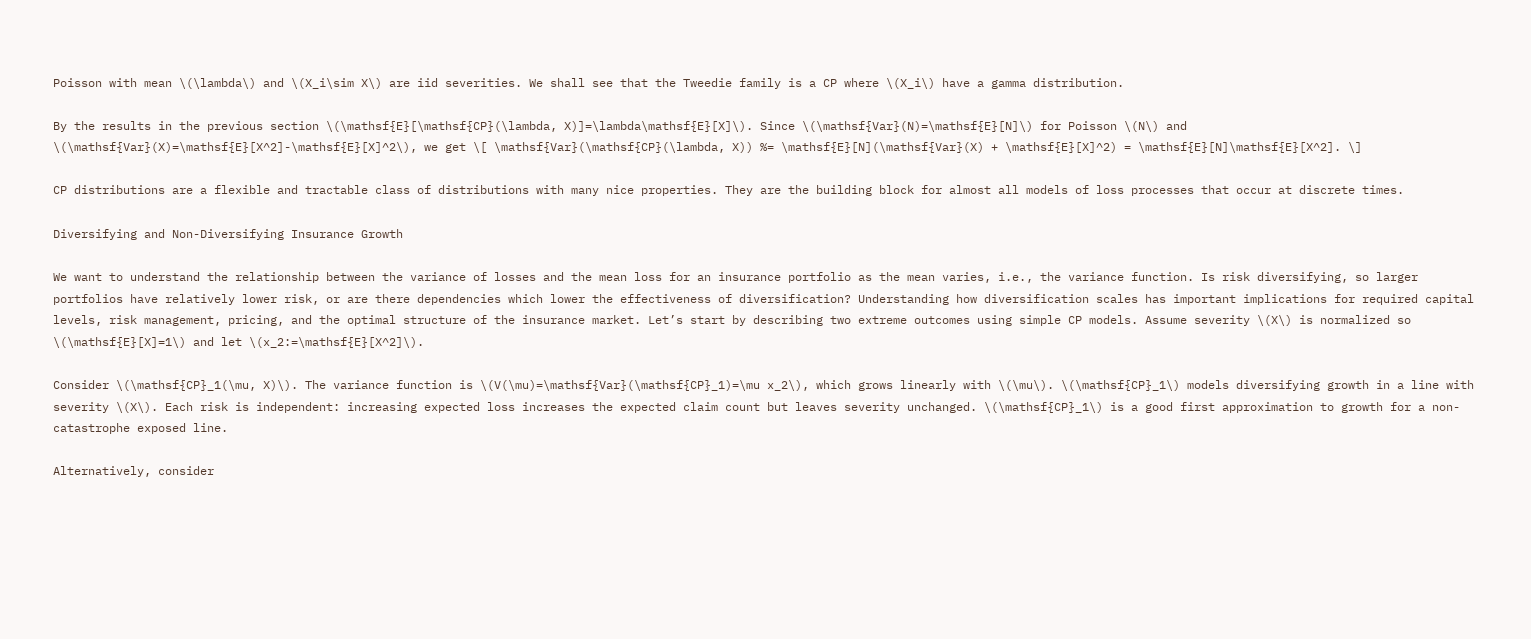Poisson with mean \(\lambda\) and \(X_i\sim X\) are iid severities. We shall see that the Tweedie family is a CP where \(X_i\) have a gamma distribution.

By the results in the previous section \(\mathsf{E}[\mathsf{CP}(\lambda, X)]=\lambda\mathsf{E}[X]\). Since \(\mathsf{Var}(N)=\mathsf{E}[N]\) for Poisson \(N\) and \(\mathsf{Var}(X)=\mathsf{E}[X^2]-\mathsf{E}[X]^2\), we get \[ \mathsf{Var}(\mathsf{CP}(\lambda, X)) %= \mathsf{E}[N](\mathsf{Var}(X) + \mathsf{E}[X]^2) = \mathsf{E}[N]\mathsf{E}[X^2]. \]

CP distributions are a flexible and tractable class of distributions with many nice properties. They are the building block for almost all models of loss processes that occur at discrete times.

Diversifying and Non-Diversifying Insurance Growth

We want to understand the relationship between the variance of losses and the mean loss for an insurance portfolio as the mean varies, i.e., the variance function. Is risk diversifying, so larger portfolios have relatively lower risk, or are there dependencies which lower the effectiveness of diversification? Understanding how diversification scales has important implications for required capital levels, risk management, pricing, and the optimal structure of the insurance market. Let’s start by describing two extreme outcomes using simple CP models. Assume severity \(X\) is normalized so \(\mathsf{E}[X]=1\) and let \(x_2:=\mathsf{E}[X^2]\).

Consider \(\mathsf{CP}_1(\mu, X)\). The variance function is \(V(\mu)=\mathsf{Var}(\mathsf{CP}_1)=\mu x_2\), which grows linearly with \(\mu\). \(\mathsf{CP}_1\) models diversifying growth in a line with severity \(X\). Each risk is independent: increasing expected loss increases the expected claim count but leaves severity unchanged. \(\mathsf{CP}_1\) is a good first approximation to growth for a non-catastrophe exposed line.

Alternatively, consider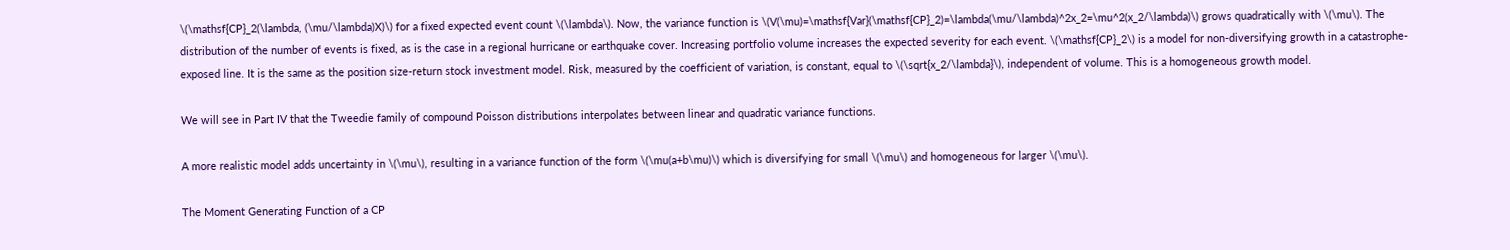\(\mathsf{CP}_2(\lambda, (\mu/\lambda)X)\) for a fixed expected event count \(\lambda\). Now, the variance function is \(V(\mu)=\mathsf{Var}(\mathsf{CP}_2)=\lambda(\mu/\lambda)^2x_2=\mu^2(x_2/\lambda)\) grows quadratically with \(\mu\). The distribution of the number of events is fixed, as is the case in a regional hurricane or earthquake cover. Increasing portfolio volume increases the expected severity for each event. \(\mathsf{CP}_2\) is a model for non-diversifying growth in a catastrophe-exposed line. It is the same as the position size-return stock investment model. Risk, measured by the coefficient of variation, is constant, equal to \(\sqrt{x_2/\lambda}\), independent of volume. This is a homogeneous growth model.

We will see in Part IV that the Tweedie family of compound Poisson distributions interpolates between linear and quadratic variance functions.

A more realistic model adds uncertainty in \(\mu\), resulting in a variance function of the form \(\mu(a+b\mu)\) which is diversifying for small \(\mu\) and homogeneous for larger \(\mu\).

The Moment Generating Function of a CP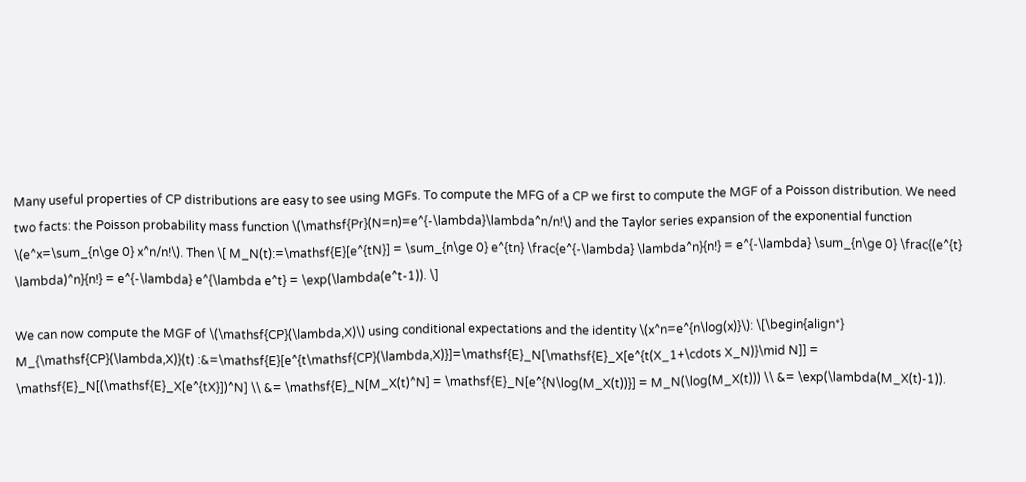Many useful properties of CP distributions are easy to see using MGFs. To compute the MFG of a CP we first to compute the MGF of a Poisson distribution. We need two facts: the Poisson probability mass function \(\mathsf{Pr}(N=n)=e^{-\lambda}\lambda^n/n!\) and the Taylor series expansion of the exponential function \(e^x=\sum_{n\ge 0} x^n/n!\). Then \[ M_N(t):=\mathsf{E}[e^{tN}] = \sum_{n\ge 0} e^{tn} \frac{e^{-\lambda} \lambda^n}{n!} = e^{-\lambda} \sum_{n\ge 0} \frac{(e^{t} \lambda)^n}{n!} = e^{-\lambda} e^{\lambda e^t} = \exp(\lambda(e^t-1)). \]

We can now compute the MGF of \(\mathsf{CP}(\lambda,X)\) using conditional expectations and the identity \(x^n=e^{n\log(x)}\): \[\begin{align*} M_{\mathsf{CP}(\lambda,X)}(t) :&=\mathsf{E}[e^{t\mathsf{CP}(\lambda,X)}]=\mathsf{E}_N[\mathsf{E}_X[e^{t(X_1+\cdots X_N)}\mid N]] = \mathsf{E}_N[(\mathsf{E}_X[e^{tX}])^N] \\ &= \mathsf{E}_N[M_X(t)^N] = \mathsf{E}_N[e^{N\log(M_X(t))}] = M_N(\log(M_X(t))) \\ &= \exp(\lambda(M_X(t)-1)).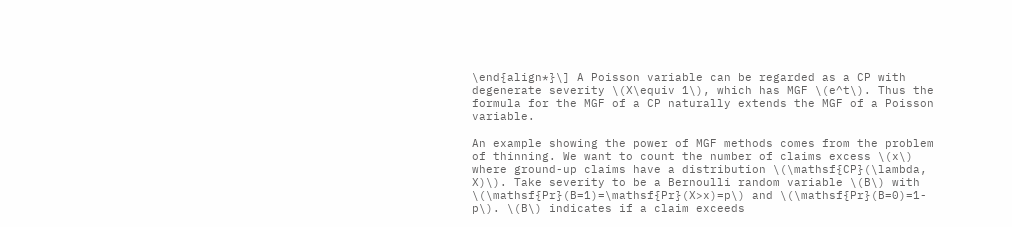\end{align*}\] A Poisson variable can be regarded as a CP with degenerate severity \(X\equiv 1\), which has MGF \(e^t\). Thus the formula for the MGF of a CP naturally extends the MGF of a Poisson variable.

An example showing the power of MGF methods comes from the problem of thinning. We want to count the number of claims excess \(x\) where ground-up claims have a distribution \(\mathsf{CP}(\lambda, X)\). Take severity to be a Bernoulli random variable \(B\) with \(\mathsf{Pr}(B=1)=\mathsf{Pr}(X>x)=p\) and \(\mathsf{Pr}(B=0)=1-p\). \(B\) indicates if a claim exceeds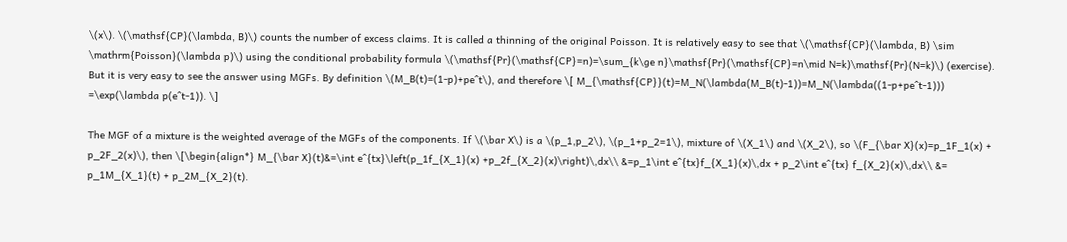\(x\). \(\mathsf{CP}(\lambda, B)\) counts the number of excess claims. It is called a thinning of the original Poisson. It is relatively easy to see that \(\mathsf{CP}(\lambda, B) \sim \mathrm{Poisson}(\lambda p)\) using the conditional probability formula \(\mathsf{Pr}(\mathsf{CP}=n)=\sum_{k\ge n}\mathsf{Pr}(\mathsf{CP}=n\mid N=k)\mathsf{Pr}(N=k)\) (exercise). But it is very easy to see the answer using MGFs. By definition \(M_B(t)=(1-p)+pe^t\), and therefore \[ M_{\mathsf{CP}}(t)=M_N(\lambda(M_B(t)-1))=M_N(\lambda((1-p+pe^t-1))) =\exp(\lambda p(e^t-1)). \]

The MGF of a mixture is the weighted average of the MGFs of the components. If \(\bar X\) is a \(p_1,p_2\), \(p_1+p_2=1\), mixture of \(X_1\) and \(X_2\), so \(F_{\bar X}(x)=p_1F_1(x) + p_2F_2(x)\), then \[\begin{align*} M_{\bar X}(t)&=\int e^{tx}\left(p_1f_{X_1}(x) +p_2f_{X_2}(x)\right)\,dx\\ &=p_1\int e^{tx}f_{X_1}(x)\,dx + p_2\int e^{tx} f_{X_2}(x)\,dx\\ &= p_1M_{X_1}(t) + p_2M_{X_2}(t).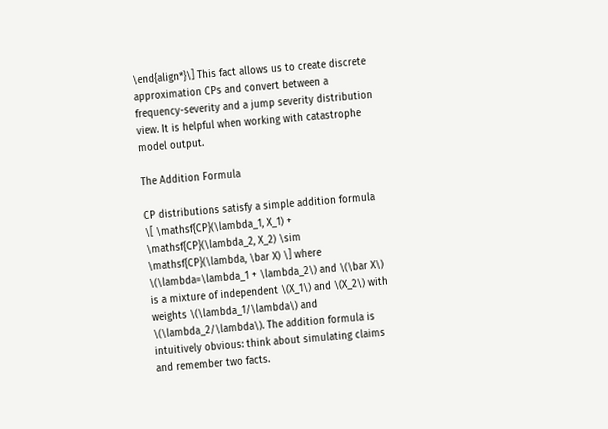\end{align*}\] This fact allows us to create discrete approximation CPs and convert between a frequency-severity and a jump severity distribution view. It is helpful when working with catastrophe model output.

The Addition Formula

CP distributions satisfy a simple addition formula \[ \mathsf{CP}(\lambda_1, X_1) + \mathsf{CP}(\lambda_2, X_2) \sim \mathsf{CP}(\lambda, \bar X) \] where \(\lambda=\lambda_1 + \lambda_2\) and \(\bar X\) is a mixture of independent \(X_1\) and \(X_2\) with weights \(\lambda_1/\lambda\) and \(\lambda_2/\lambda\). The addition formula is intuitively obvious: think about simulating claims and remember two facts.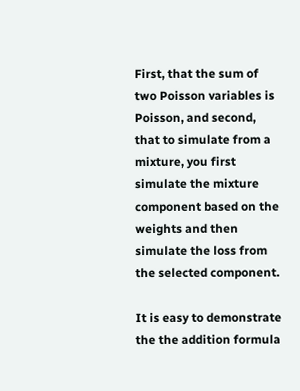First, that the sum of two Poisson variables is Poisson, and second, that to simulate from a mixture, you first simulate the mixture component based on the weights and then simulate the loss from the selected component.

It is easy to demonstrate the the addition formula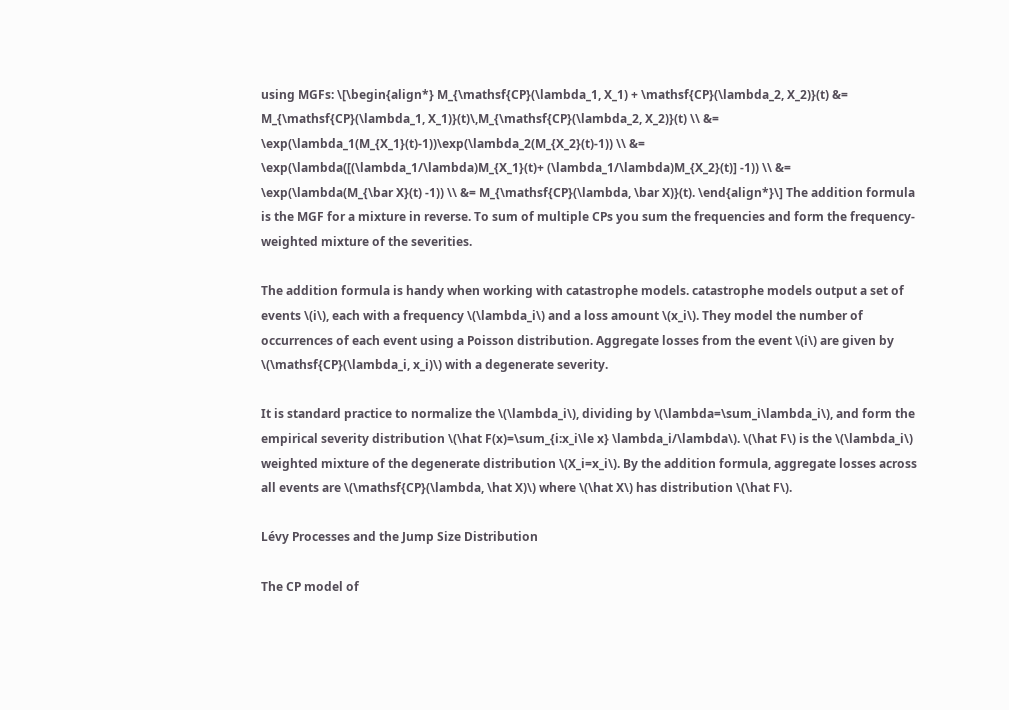using MGFs: \[\begin{align*} M_{\mathsf{CP}(\lambda_1, X_1) + \mathsf{CP}(\lambda_2, X_2)}(t) &= M_{\mathsf{CP}(\lambda_1, X_1)}(t)\,M_{\mathsf{CP}(\lambda_2, X_2)}(t) \\ &= \exp(\lambda_1(M_{X_1}(t)-1))\exp(\lambda_2(M_{X_2}(t)-1)) \\ &= \exp(\lambda([(\lambda_1/\lambda)M_{X_1}(t)+ (\lambda_1/\lambda)M_{X_2}(t)] -1)) \\ &= \exp(\lambda(M_{\bar X}(t) -1)) \\ &= M_{\mathsf{CP}(\lambda, \bar X)}(t). \end{align*}\] The addition formula is the MGF for a mixture in reverse. To sum of multiple CPs you sum the frequencies and form the frequency-weighted mixture of the severities.

The addition formula is handy when working with catastrophe models. catastrophe models output a set of events \(i\), each with a frequency \(\lambda_i\) and a loss amount \(x_i\). They model the number of occurrences of each event using a Poisson distribution. Aggregate losses from the event \(i\) are given by \(\mathsf{CP}(\lambda_i, x_i)\) with a degenerate severity.

It is standard practice to normalize the \(\lambda_i\), dividing by \(\lambda=\sum_i\lambda_i\), and form the empirical severity distribution \(\hat F(x)=\sum_{i:x_i\le x} \lambda_i/\lambda\). \(\hat F\) is the \(\lambda_i\) weighted mixture of the degenerate distribution \(X_i=x_i\). By the addition formula, aggregate losses across all events are \(\mathsf{CP}(\lambda, \hat X)\) where \(\hat X\) has distribution \(\hat F\).

Lévy Processes and the Jump Size Distribution

The CP model of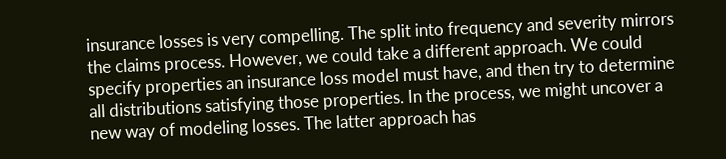insurance losses is very compelling. The split into frequency and severity mirrors the claims process. However, we could take a different approach. We could specify properties an insurance loss model must have, and then try to determine all distributions satisfying those properties. In the process, we might uncover a new way of modeling losses. The latter approach has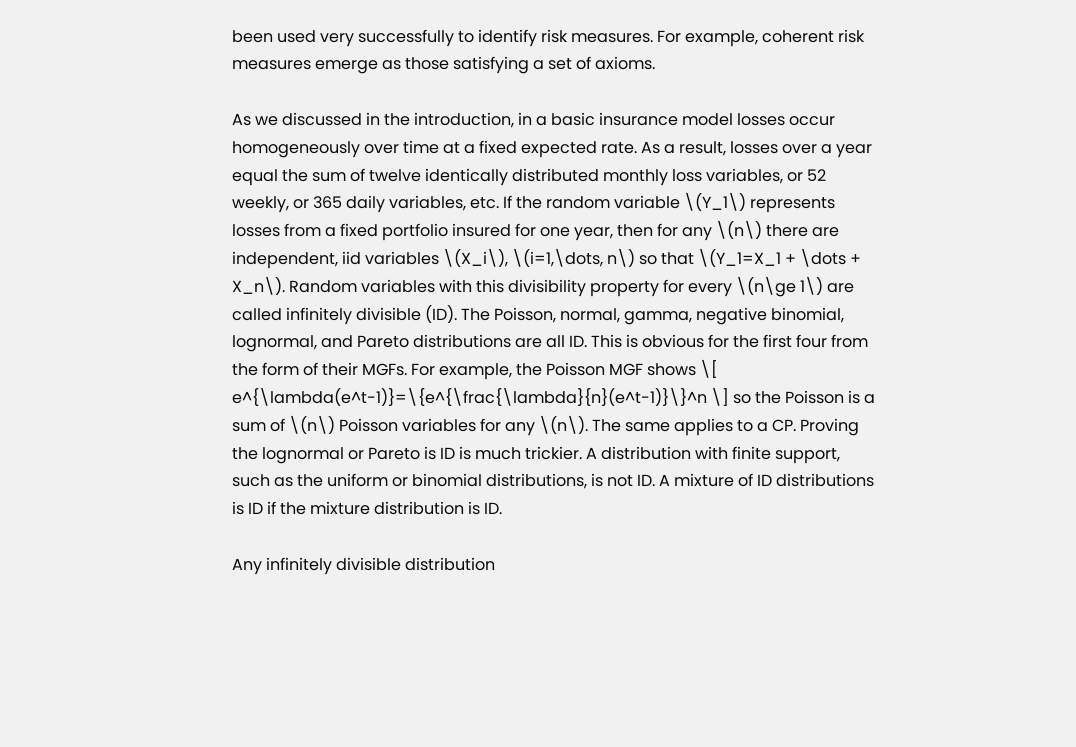been used very successfully to identify risk measures. For example, coherent risk measures emerge as those satisfying a set of axioms.

As we discussed in the introduction, in a basic insurance model losses occur homogeneously over time at a fixed expected rate. As a result, losses over a year equal the sum of twelve identically distributed monthly loss variables, or 52 weekly, or 365 daily variables, etc. If the random variable \(Y_1\) represents losses from a fixed portfolio insured for one year, then for any \(n\) there are independent, iid variables \(X_i\), \(i=1,\dots, n\) so that \(Y_1=X_1 + \dots + X_n\). Random variables with this divisibility property for every \(n\ge 1\) are called infinitely divisible (ID). The Poisson, normal, gamma, negative binomial, lognormal, and Pareto distributions are all ID. This is obvious for the first four from the form of their MGFs. For example, the Poisson MGF shows \[ e^{\lambda(e^t-1)}=\{e^{\frac{\lambda}{n}(e^t-1)}\}^n \] so the Poisson is a sum of \(n\) Poisson variables for any \(n\). The same applies to a CP. Proving the lognormal or Pareto is ID is much trickier. A distribution with finite support, such as the uniform or binomial distributions, is not ID. A mixture of ID distributions is ID if the mixture distribution is ID.

Any infinitely divisible distribution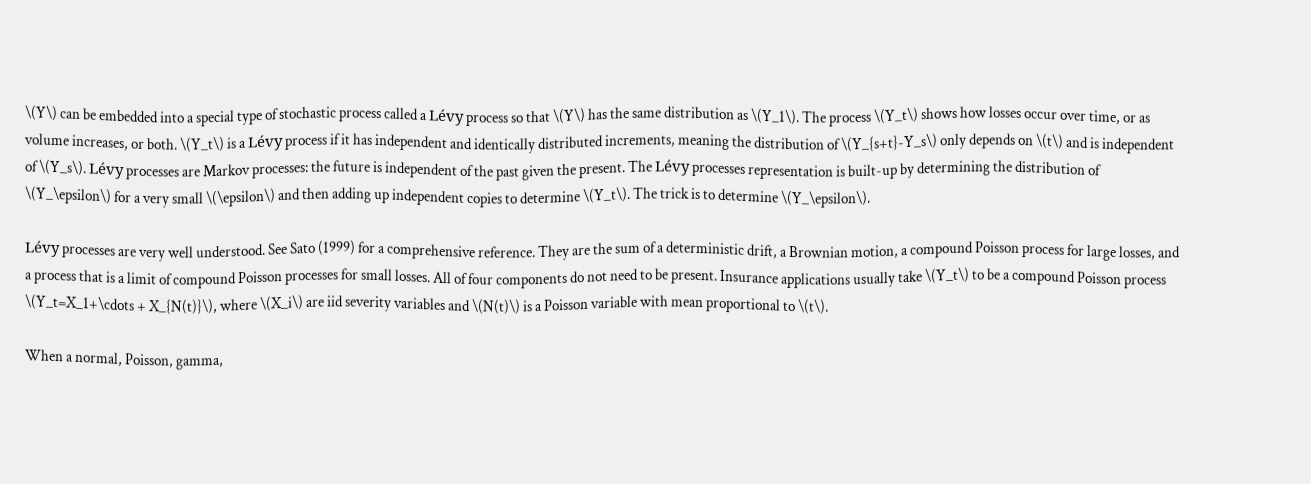\(Y\) can be embedded into a special type of stochastic process called a Lévy process so that \(Y\) has the same distribution as \(Y_1\). The process \(Y_t\) shows how losses occur over time, or as volume increases, or both. \(Y_t\) is a Lévy process if it has independent and identically distributed increments, meaning the distribution of \(Y_{s+t}-Y_s\) only depends on \(t\) and is independent of \(Y_s\). Lévy processes are Markov processes: the future is independent of the past given the present. The Lévy processes representation is built-up by determining the distribution of \(Y_\epsilon\) for a very small \(\epsilon\) and then adding up independent copies to determine \(Y_t\). The trick is to determine \(Y_\epsilon\).

Lévy processes are very well understood. See Sato (1999) for a comprehensive reference. They are the sum of a deterministic drift, a Brownian motion, a compound Poisson process for large losses, and a process that is a limit of compound Poisson processes for small losses. All of four components do not need to be present. Insurance applications usually take \(Y_t\) to be a compound Poisson process \(Y_t=X_1+\cdots + X_{N(t)}\), where \(X_i\) are iid severity variables and \(N(t)\) is a Poisson variable with mean proportional to \(t\).

When a normal, Poisson, gamma,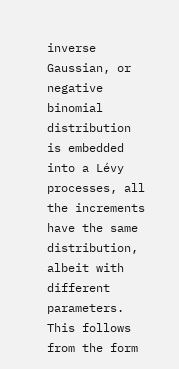inverse Gaussian, or negative binomial distribution is embedded into a Lévy processes, all the increments have the same distribution, albeit with different parameters. This follows from the form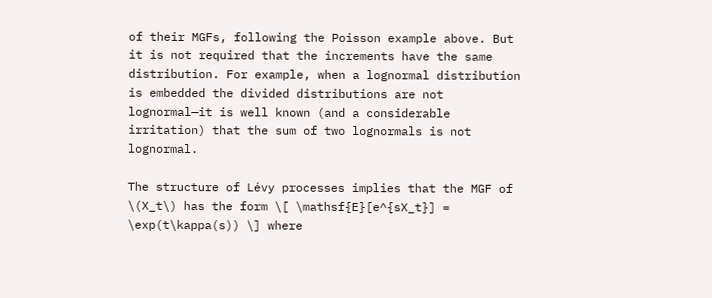of their MGFs, following the Poisson example above. But it is not required that the increments have the same distribution. For example, when a lognormal distribution is embedded the divided distributions are not lognormal—it is well known (and a considerable irritation) that the sum of two lognormals is not lognormal.

The structure of Lévy processes implies that the MGF of \(X_t\) has the form \[ \mathsf{E}[e^{sX_t}] = \exp(t\kappa(s)) \] where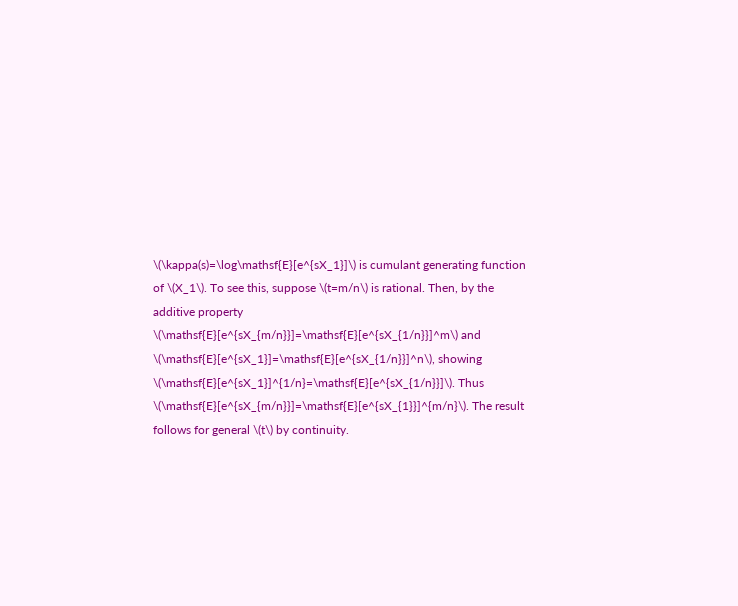\(\kappa(s)=\log\mathsf{E}[e^{sX_1}]\) is cumulant generating function of \(X_1\). To see this, suppose \(t=m/n\) is rational. Then, by the additive property \(\mathsf{E}[e^{sX_{m/n}}]=\mathsf{E}[e^{sX_{1/n}}]^m\) and \(\mathsf{E}[e^{sX_1}]=\mathsf{E}[e^{sX_{1/n}}]^n\), showing \(\mathsf{E}[e^{sX_1}]^{1/n}=\mathsf{E}[e^{sX_{1/n}}]\). Thus \(\mathsf{E}[e^{sX_{m/n}}]=\mathsf{E}[e^{sX_{1}}]^{m/n}\). The result follows for general \(t\) by continuity.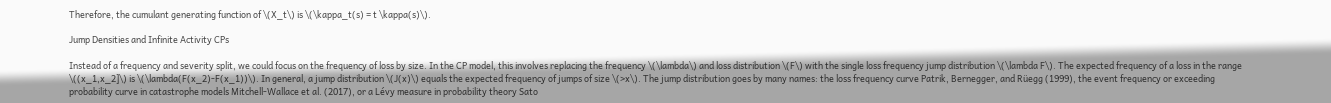Therefore, the cumulant generating function of \(X_t\) is \(\kappa_t(s) = t \kappa(s)\).

Jump Densities and Infinite Activity CPs

Instead of a frequency and severity split, we could focus on the frequency of loss by size. In the CP model, this involves replacing the frequency \(\lambda\) and loss distribution \(F\) with the single loss frequency jump distribution \(\lambda F\). The expected frequency of a loss in the range \((x_1,x_2]\) is \(\lambda(F(x_2)-F(x_1))\). In general, a jump distribution \(J(x)\) equals the expected frequency of jumps of size \(>x\). The jump distribution goes by many names: the loss frequency curve Patrik, Bernegger, and Rüegg (1999), the event frequency or exceeding probability curve in catastrophe models Mitchell-Wallace et al. (2017), or a Lévy measure in probability theory Sato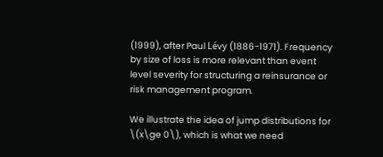(1999), after Paul Lévy (1886-1971). Frequency by size of loss is more relevant than event level severity for structuring a reinsurance or risk management program.

We illustrate the idea of jump distributions for \(x\ge 0\), which is what we need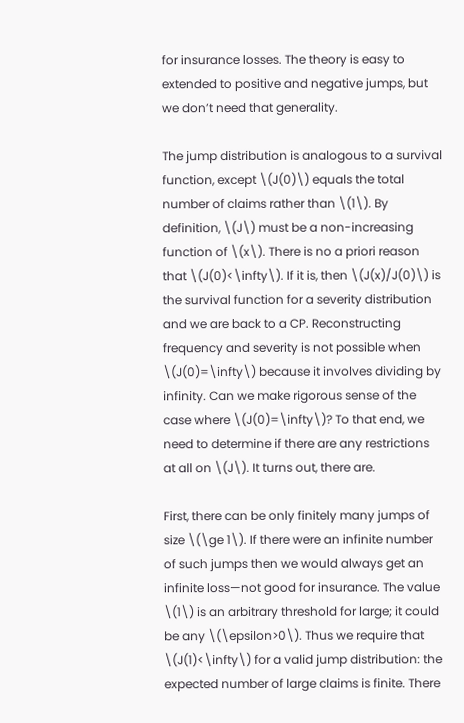for insurance losses. The theory is easy to extended to positive and negative jumps, but we don’t need that generality.

The jump distribution is analogous to a survival function, except \(J(0)\) equals the total number of claims rather than \(1\). By definition, \(J\) must be a non-increasing function of \(x\). There is no a priori reason that \(J(0)<\infty\). If it is, then \(J(x)/J(0)\) is the survival function for a severity distribution and we are back to a CP. Reconstructing frequency and severity is not possible when \(J(0)=\infty\) because it involves dividing by infinity. Can we make rigorous sense of the case where \(J(0)=\infty\)? To that end, we need to determine if there are any restrictions at all on \(J\). It turns out, there are.

First, there can be only finitely many jumps of size \(\ge 1\). If there were an infinite number of such jumps then we would always get an infinite loss—not good for insurance. The value \(1\) is an arbitrary threshold for large; it could be any \(\epsilon>0\). Thus we require that \(J(1)<\infty\) for a valid jump distribution: the expected number of large claims is finite. There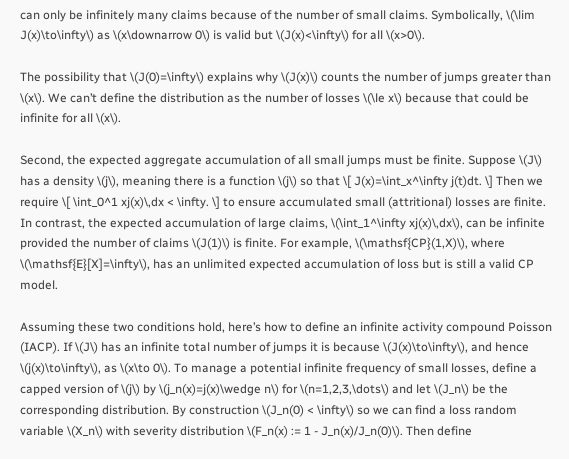can only be infinitely many claims because of the number of small claims. Symbolically, \(\lim J(x)\to\infty\) as \(x\downarrow 0\) is valid but \(J(x)<\infty\) for all \(x>0\).

The possibility that \(J(0)=\infty\) explains why \(J(x)\) counts the number of jumps greater than \(x\). We can’t define the distribution as the number of losses \(\le x\) because that could be infinite for all \(x\).

Second, the expected aggregate accumulation of all small jumps must be finite. Suppose \(J\) has a density \(j\), meaning there is a function \(j\) so that \[ J(x)=\int_x^\infty j(t)dt. \] Then we require \[ \int_0^1 xj(x)\,dx < \infty. \] to ensure accumulated small (attritional) losses are finite. In contrast, the expected accumulation of large claims, \(\int_1^\infty xj(x)\,dx\), can be infinite provided the number of claims \(J(1)\) is finite. For example, \(\mathsf{CP}(1,X)\), where \(\mathsf{E}[X]=\infty\), has an unlimited expected accumulation of loss but is still a valid CP model.

Assuming these two conditions hold, here’s how to define an infinite activity compound Poisson (IACP). If \(J\) has an infinite total number of jumps it is because \(J(x)\to\infty\), and hence \(j(x)\to\infty\), as \(x\to 0\). To manage a potential infinite frequency of small losses, define a capped version of \(j\) by \(j_n(x)=j(x)\wedge n\) for \(n=1,2,3,\dots\) and let \(J_n\) be the corresponding distribution. By construction \(J_n(0) < \infty\) so we can find a loss random variable \(X_n\) with severity distribution \(F_n(x) := 1 - J_n(x)/J_n(0)\). Then define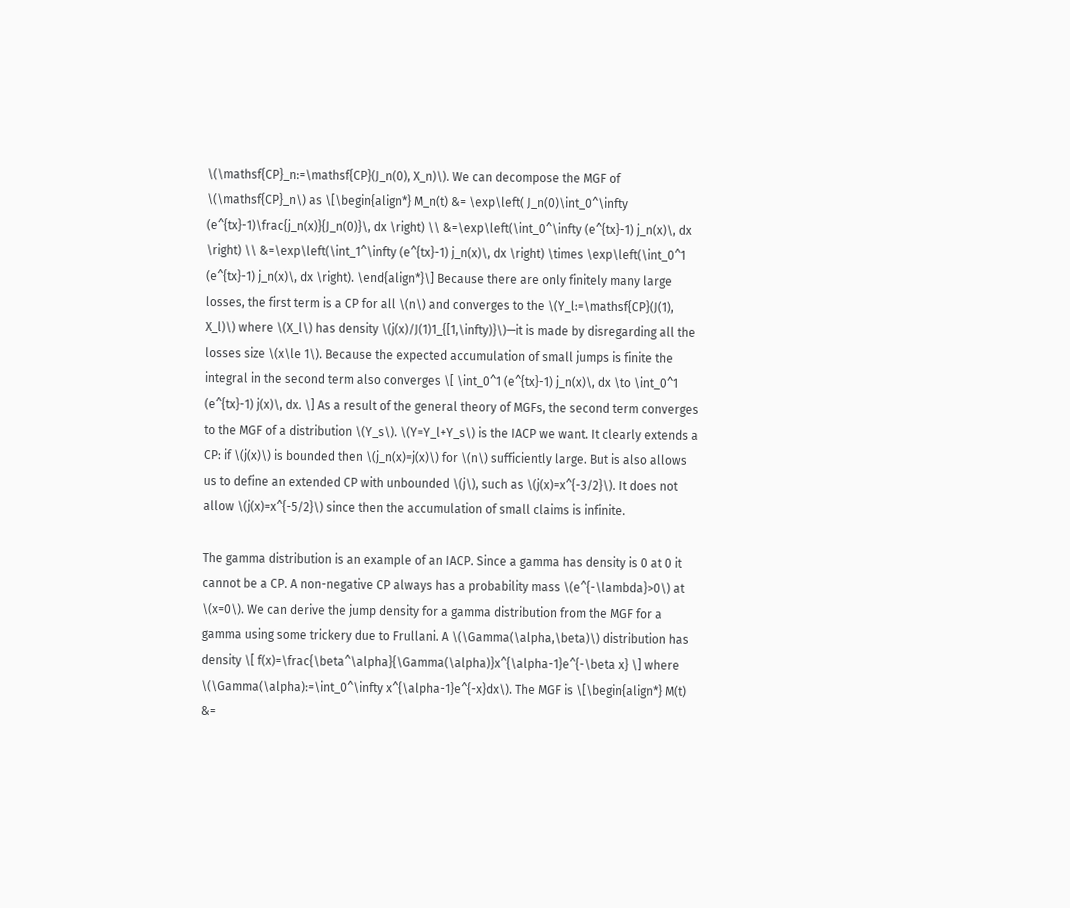\(\mathsf{CP}_n:=\mathsf{CP}(J_n(0), X_n)\). We can decompose the MGF of \(\mathsf{CP}_n\) as \[\begin{align*} M_n(t) &= \exp\left( J_n(0)\int_0^\infty (e^{tx}-1)\frac{j_n(x)}{J_n(0)}\, dx \right) \\ &=\exp\left(\int_0^\infty (e^{tx}-1) j_n(x)\, dx \right) \\ &=\exp\left(\int_1^\infty (e^{tx}-1) j_n(x)\, dx \right) \times \exp\left(\int_0^1 (e^{tx}-1) j_n(x)\, dx \right). \end{align*}\] Because there are only finitely many large losses, the first term is a CP for all \(n\) and converges to the \(Y_l:=\mathsf{CP}(J(1), X_l)\) where \(X_l\) has density \(j(x)/J(1)1_{[1,\infty)}\)—it is made by disregarding all the losses size \(x\le 1\). Because the expected accumulation of small jumps is finite the integral in the second term also converges \[ \int_0^1 (e^{tx}-1) j_n(x)\, dx \to \int_0^1 (e^{tx}-1) j(x)\, dx. \] As a result of the general theory of MGFs, the second term converges to the MGF of a distribution \(Y_s\). \(Y=Y_l+Y_s\) is the IACP we want. It clearly extends a CP: if \(j(x)\) is bounded then \(j_n(x)=j(x)\) for \(n\) sufficiently large. But is also allows us to define an extended CP with unbounded \(j\), such as \(j(x)=x^{-3/2}\). It does not allow \(j(x)=x^{-5/2}\) since then the accumulation of small claims is infinite.

The gamma distribution is an example of an IACP. Since a gamma has density is 0 at 0 it cannot be a CP. A non-negative CP always has a probability mass \(e^{-\lambda}>0\) at \(x=0\). We can derive the jump density for a gamma distribution from the MGF for a gamma using some trickery due to Frullani. A \(\Gamma(\alpha,\beta)\) distribution has density \[ f(x)=\frac{\beta^\alpha}{\Gamma(\alpha)}x^{\alpha-1}e^{-\beta x} \] where \(\Gamma(\alpha):=\int_0^\infty x^{\alpha-1}e^{-x}dx\). The MGF is \[\begin{align*} M(t) &=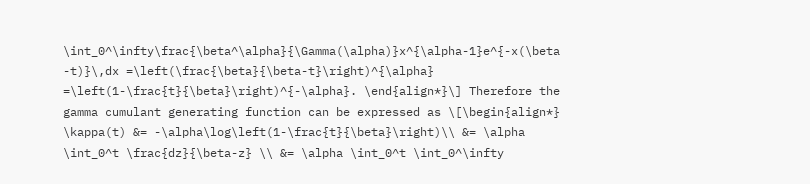\int_0^\infty\frac{\beta^\alpha}{\Gamma(\alpha)}x^{\alpha-1}e^{-x(\beta -t)}\,dx =\left(\frac{\beta}{\beta-t}\right)^{\alpha} =\left(1-\frac{t}{\beta}\right)^{-\alpha}. \end{align*}\] Therefore the gamma cumulant generating function can be expressed as \[\begin{align*} \kappa(t) &= -\alpha\log\left(1-\frac{t}{\beta}\right)\\ &= \alpha \int_0^t \frac{dz}{\beta-z} \\ &= \alpha \int_0^t \int_0^\infty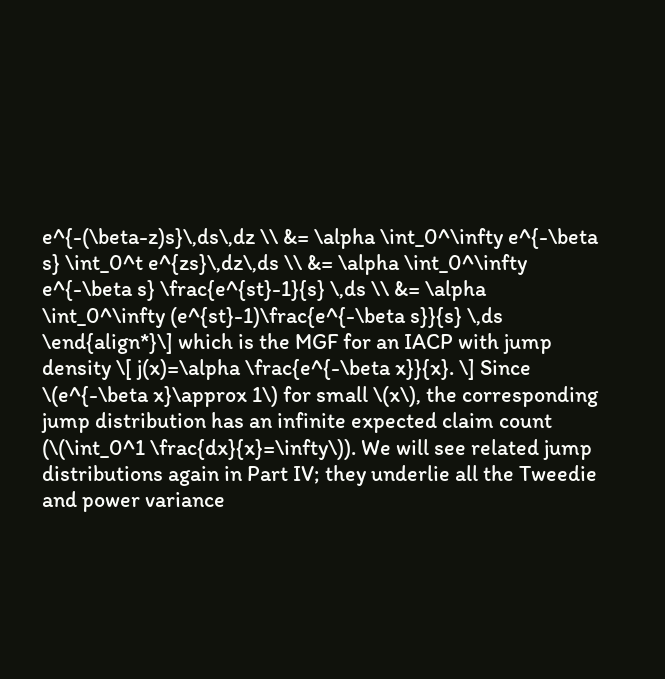e^{-(\beta-z)s}\,ds\,dz \\ &= \alpha \int_0^\infty e^{-\beta s} \int_0^t e^{zs}\,dz\,ds \\ &= \alpha \int_0^\infty e^{-\beta s} \frac{e^{st}-1}{s} \,ds \\ &= \alpha \int_0^\infty (e^{st}-1)\frac{e^{-\beta s}}{s} \,ds \end{align*}\] which is the MGF for an IACP with jump density \[ j(x)=\alpha \frac{e^{-\beta x}}{x}. \] Since \(e^{-\beta x}\approx 1\) for small \(x\), the corresponding jump distribution has an infinite expected claim count (\(\int_0^1 \frac{dx}{x}=\infty\)). We will see related jump distributions again in Part IV; they underlie all the Tweedie and power variance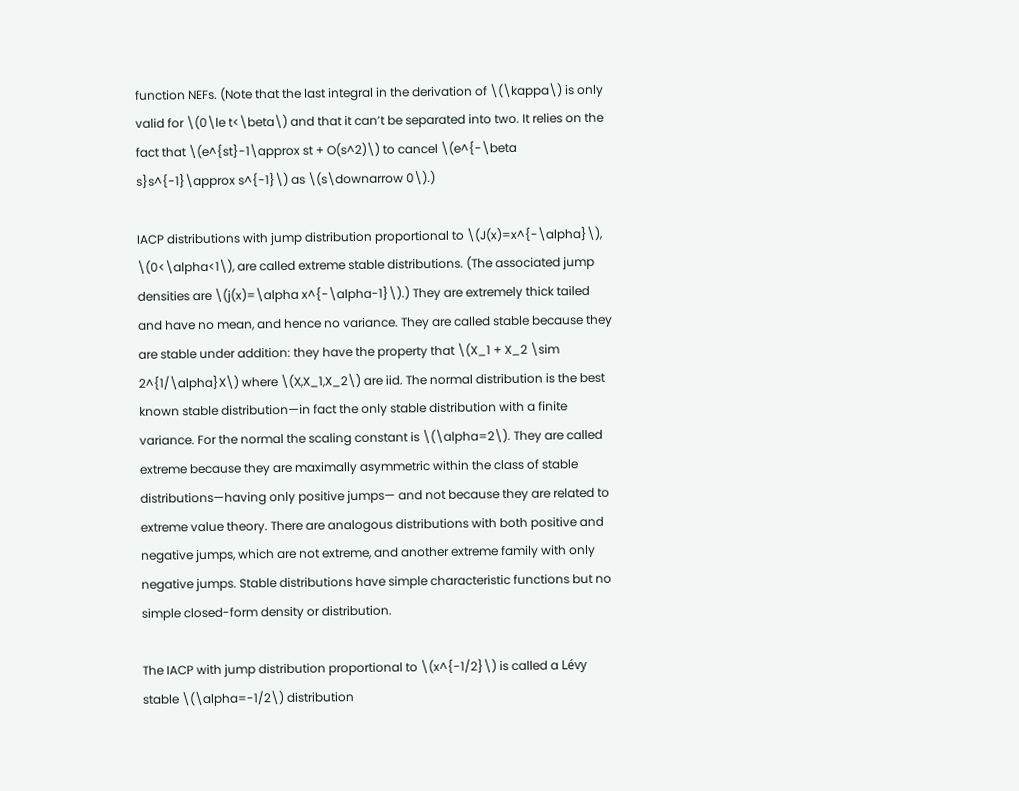function NEFs. (Note that the last integral in the derivation of \(\kappa\) is only valid for \(0\le t<\beta\) and that it can’t be separated into two. It relies on the fact that \(e^{st}-1\approx st + O(s^2)\) to cancel \(e^{-\beta s}s^{-1}\approx s^{-1}\) as \(s\downarrow 0\).)

IACP distributions with jump distribution proportional to \(J(x)=x^{-\alpha}\), \(0<\alpha<1\), are called extreme stable distributions. (The associated jump densities are \(j(x)=\alpha x^{-\alpha-1}\).) They are extremely thick tailed and have no mean, and hence no variance. They are called stable because they are stable under addition: they have the property that \(X_1 + X_2 \sim 2^{1/\alpha}X\) where \(X,X_1,X_2\) are iid. The normal distribution is the best known stable distribution—in fact the only stable distribution with a finite variance. For the normal the scaling constant is \(\alpha=2\). They are called extreme because they are maximally asymmetric within the class of stable distributions—having only positive jumps— and not because they are related to extreme value theory. There are analogous distributions with both positive and negative jumps, which are not extreme, and another extreme family with only negative jumps. Stable distributions have simple characteristic functions but no simple closed-form density or distribution.

The IACP with jump distribution proportional to \(x^{-1/2}\) is called a Lévy stable \(\alpha=-1/2\) distribution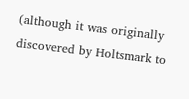(although it was originally discovered by Holtsmark to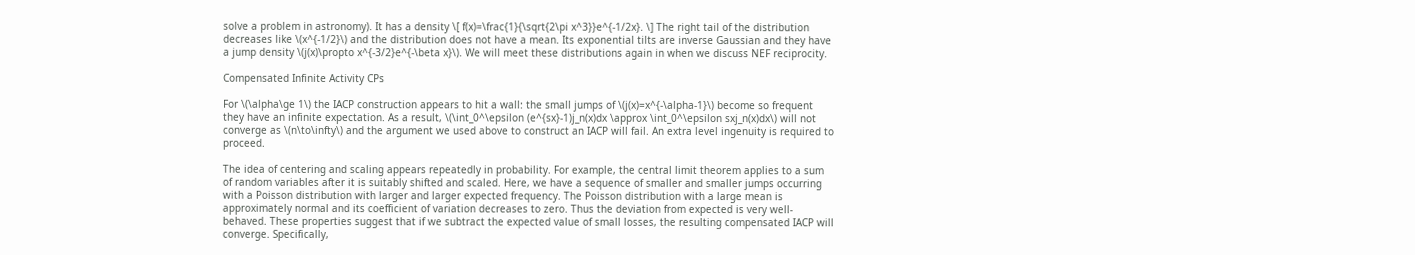solve a problem in astronomy). It has a density \[ f(x)=\frac{1}{\sqrt{2\pi x^3}}e^{-1/2x}. \] The right tail of the distribution decreases like \(x^{-1/2}\) and the distribution does not have a mean. Its exponential tilts are inverse Gaussian and they have a jump density \(j(x)\propto x^{-3/2}e^{-\beta x}\). We will meet these distributions again in when we discuss NEF reciprocity.

Compensated Infinite Activity CPs

For \(\alpha\ge 1\) the IACP construction appears to hit a wall: the small jumps of \(j(x)=x^{-\alpha-1}\) become so frequent they have an infinite expectation. As a result, \(\int_0^\epsilon (e^{sx}-1)j_n(x)dx \approx \int_0^\epsilon sxj_n(x)dx\) will not converge as \(n\to\infty\) and the argument we used above to construct an IACP will fail. An extra level ingenuity is required to proceed.

The idea of centering and scaling appears repeatedly in probability. For example, the central limit theorem applies to a sum of random variables after it is suitably shifted and scaled. Here, we have a sequence of smaller and smaller jumps occurring with a Poisson distribution with larger and larger expected frequency. The Poisson distribution with a large mean is approximately normal and its coefficient of variation decreases to zero. Thus the deviation from expected is very well-behaved. These properties suggest that if we subtract the expected value of small losses, the resulting compensated IACP will converge. Specifically,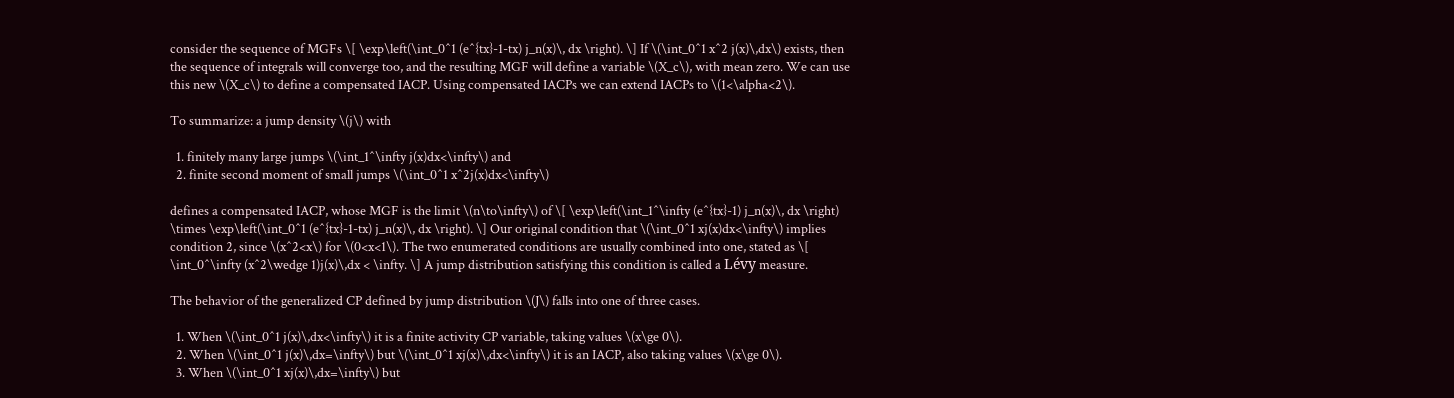consider the sequence of MGFs \[ \exp\left(\int_0^1 (e^{tx}-1-tx) j_n(x)\, dx \right). \] If \(\int_0^1 x^2 j(x)\,dx\) exists, then the sequence of integrals will converge too, and the resulting MGF will define a variable \(X_c\), with mean zero. We can use this new \(X_c\) to define a compensated IACP. Using compensated IACPs we can extend IACPs to \(1<\alpha<2\).

To summarize: a jump density \(j\) with

  1. finitely many large jumps \(\int_1^\infty j(x)dx<\infty\) and
  2. finite second moment of small jumps \(\int_0^1 x^2j(x)dx<\infty\)

defines a compensated IACP, whose MGF is the limit \(n\to\infty\) of \[ \exp\left(\int_1^\infty (e^{tx}-1) j_n(x)\, dx \right) \times \exp\left(\int_0^1 (e^{tx}-1-tx) j_n(x)\, dx \right). \] Our original condition that \(\int_0^1 xj(x)dx<\infty\) implies condition 2, since \(x^2<x\) for \(0<x<1\). The two enumerated conditions are usually combined into one, stated as \[ \int_0^\infty (x^2\wedge 1)j(x)\,dx < \infty. \] A jump distribution satisfying this condition is called a Lévy measure.

The behavior of the generalized CP defined by jump distribution \(J\) falls into one of three cases.

  1. When \(\int_0^1 j(x)\,dx<\infty\) it is a finite activity CP variable, taking values \(x\ge 0\).
  2. When \(\int_0^1 j(x)\,dx=\infty\) but \(\int_0^1 xj(x)\,dx<\infty\) it is an IACP, also taking values \(x\ge 0\).
  3. When \(\int_0^1 xj(x)\,dx=\infty\) but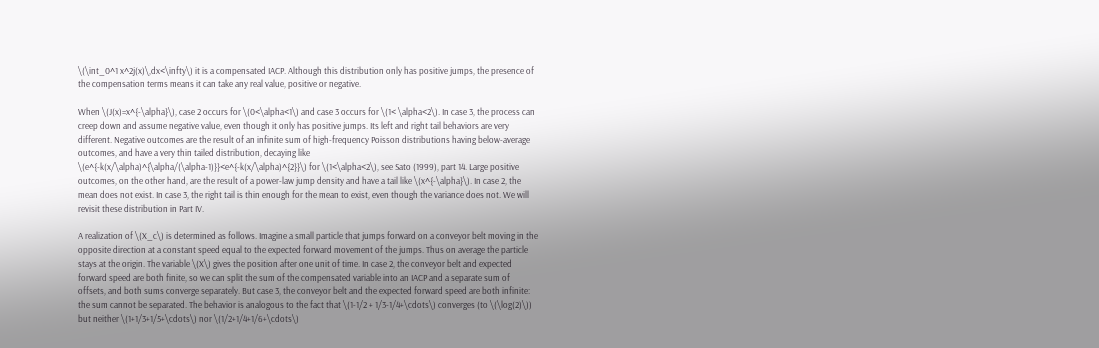\(\int_0^1 x^2j(x)\,dx<\infty\) it is a compensated IACP. Although this distribution only has positive jumps, the presence of the compensation terms means it can take any real value, positive or negative.

When \(J(x)=x^{-\alpha}\), case 2 occurs for \(0<\alpha<1\) and case 3 occurs for \(1< \alpha<2\). In case 3, the process can creep down and assume negative value, even though it only has positive jumps. Its left and right tail behaviors are very different. Negative outcomes are the result of an infinite sum of high-frequency Poisson distributions having below-average outcomes, and have a very thin tailed distribution, decaying like \(e^{-k(x/\alpha)^{\alpha/(\alpha-1)}}<e^{-k(x/\alpha)^{2}}\) for \(1<\alpha<2\), see Sato (1999), part 14. Large positive outcomes, on the other hand, are the result of a power-law jump density and have a tail like \(x^{-\alpha}\). In case 2, the mean does not exist. In case 3, the right tail is thin enough for the mean to exist, even though the variance does not. We will revisit these distribution in Part IV.

A realization of \(X_c\) is determined as follows. Imagine a small particle that jumps forward on a conveyor belt moving in the opposite direction at a constant speed equal to the expected forward movement of the jumps. Thus on average the particle stays at the origin. The variable \(X\) gives the position after one unit of time. In case 2, the conveyor belt and expected forward speed are both finite, so we can split the sum of the compensated variable into an IACP and a separate sum of offsets, and both sums converge separately. But case 3, the conveyor belt and the expected forward speed are both infinite: the sum cannot be separated. The behavior is analogous to the fact that \(1-1/2 + 1/3-1/4+\cdots\) converges (to \(\log(2)\)) but neither \(1+1/3+1/5+\cdots\) nor \(1/2+1/4+1/6+\cdots\)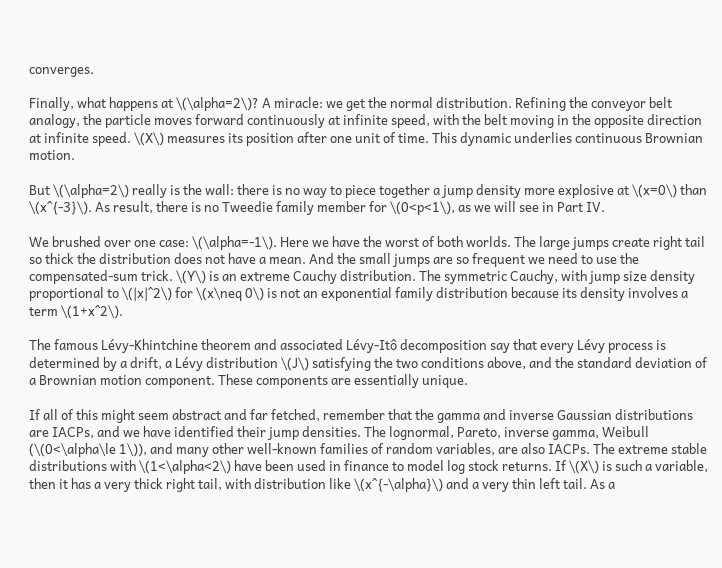converges.

Finally, what happens at \(\alpha=2\)? A miracle: we get the normal distribution. Refining the conveyor belt analogy, the particle moves forward continuously at infinite speed, with the belt moving in the opposite direction at infinite speed. \(X\) measures its position after one unit of time. This dynamic underlies continuous Brownian motion.

But \(\alpha=2\) really is the wall: there is no way to piece together a jump density more explosive at \(x=0\) than \(x^{-3}\). As result, there is no Tweedie family member for \(0<p<1\), as we will see in Part IV.

We brushed over one case: \(\alpha=-1\). Here we have the worst of both worlds. The large jumps create right tail so thick the distribution does not have a mean. And the small jumps are so frequent we need to use the compensated-sum trick. \(Y\) is an extreme Cauchy distribution. The symmetric Cauchy, with jump size density proportional to \(|x|^2\) for \(x\neq 0\) is not an exponential family distribution because its density involves a term \(1+x^2\).

The famous Lévy-Khintchine theorem and associated Lévy-Itô decomposition say that every Lévy process is determined by a drift, a Lévy distribution \(J\) satisfying the two conditions above, and the standard deviation of a Brownian motion component. These components are essentially unique.

If all of this might seem abstract and far fetched, remember that the gamma and inverse Gaussian distributions are IACPs, and we have identified their jump densities. The lognormal, Pareto, inverse gamma, Weibull (\(0<\alpha\le 1\)), and many other well-known families of random variables, are also IACPs. The extreme stable distributions with \(1<\alpha<2\) have been used in finance to model log stock returns. If \(X\) is such a variable, then it has a very thick right tail, with distribution like \(x^{-\alpha}\) and a very thin left tail. As a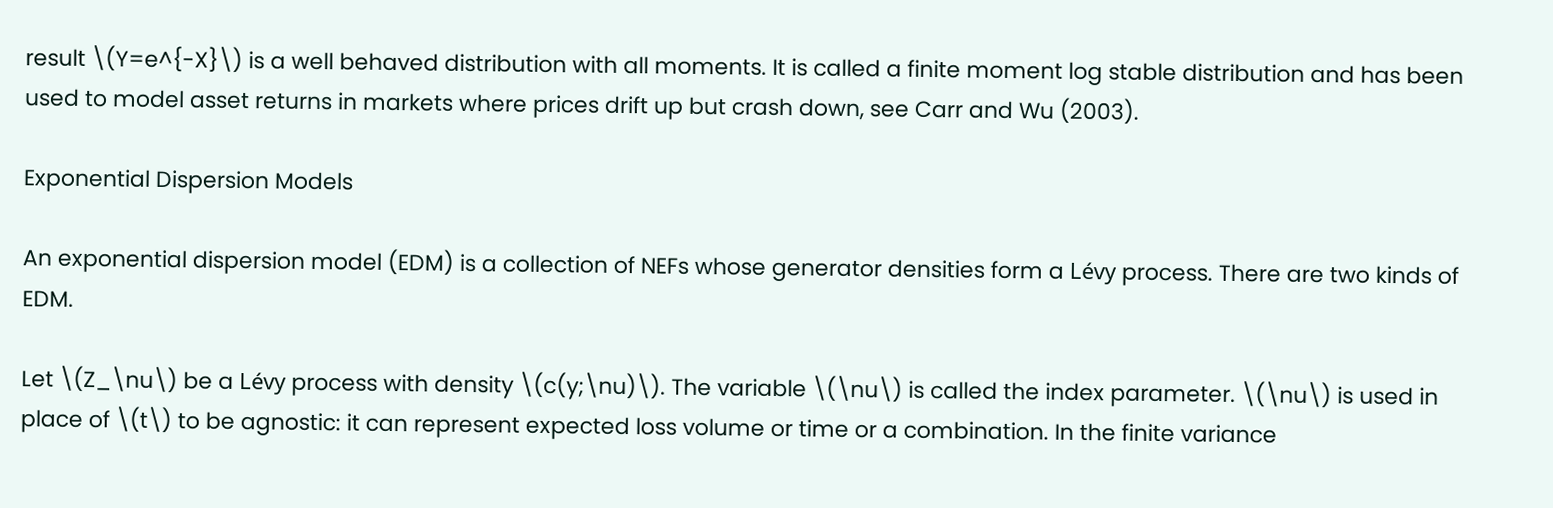result \(Y=e^{-X}\) is a well behaved distribution with all moments. It is called a finite moment log stable distribution and has been used to model asset returns in markets where prices drift up but crash down, see Carr and Wu (2003).

Exponential Dispersion Models

An exponential dispersion model (EDM) is a collection of NEFs whose generator densities form a Lévy process. There are two kinds of EDM.

Let \(Z_\nu\) be a Lévy process with density \(c(y;\nu)\). The variable \(\nu\) is called the index parameter. \(\nu\) is used in place of \(t\) to be agnostic: it can represent expected loss volume or time or a combination. In the finite variance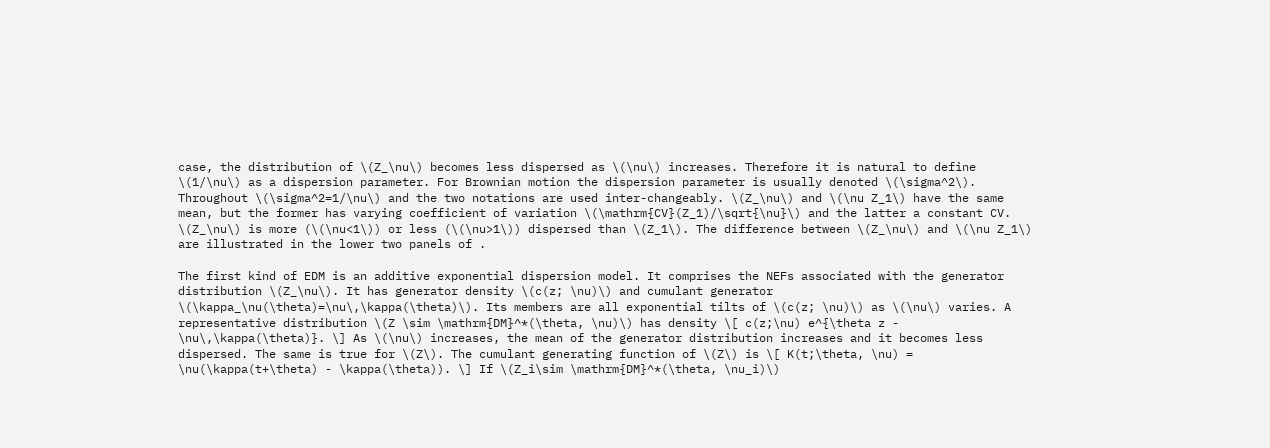case, the distribution of \(Z_\nu\) becomes less dispersed as \(\nu\) increases. Therefore it is natural to define \(1/\nu\) as a dispersion parameter. For Brownian motion the dispersion parameter is usually denoted \(\sigma^2\). Throughout \(\sigma^2=1/\nu\) and the two notations are used inter-changeably. \(Z_\nu\) and \(\nu Z_1\) have the same mean, but the former has varying coefficient of variation \(\mathrm{CV}(Z_1)/\sqrt{\nu}\) and the latter a constant CV. \(Z_\nu\) is more (\(\nu<1\)) or less (\(\nu>1\)) dispersed than \(Z_1\). The difference between \(Z_\nu\) and \(\nu Z_1\) are illustrated in the lower two panels of .

The first kind of EDM is an additive exponential dispersion model. It comprises the NEFs associated with the generator distribution \(Z_\nu\). It has generator density \(c(z; \nu)\) and cumulant generator \(\kappa_\nu(\theta)=\nu\,\kappa(\theta)\). Its members are all exponential tilts of \(c(z; \nu)\) as \(\nu\) varies. A representative distribution \(Z \sim \mathrm{DM}^*(\theta, \nu)\) has density \[ c(z;\nu) e^{\theta z - \nu\,\kappa(\theta)}. \] As \(\nu\) increases, the mean of the generator distribution increases and it becomes less dispersed. The same is true for \(Z\). The cumulant generating function of \(Z\) is \[ K(t;\theta, \nu) = \nu(\kappa(t+\theta) - \kappa(\theta)). \] If \(Z_i\sim \mathrm{DM}^*(\theta, \nu_i)\)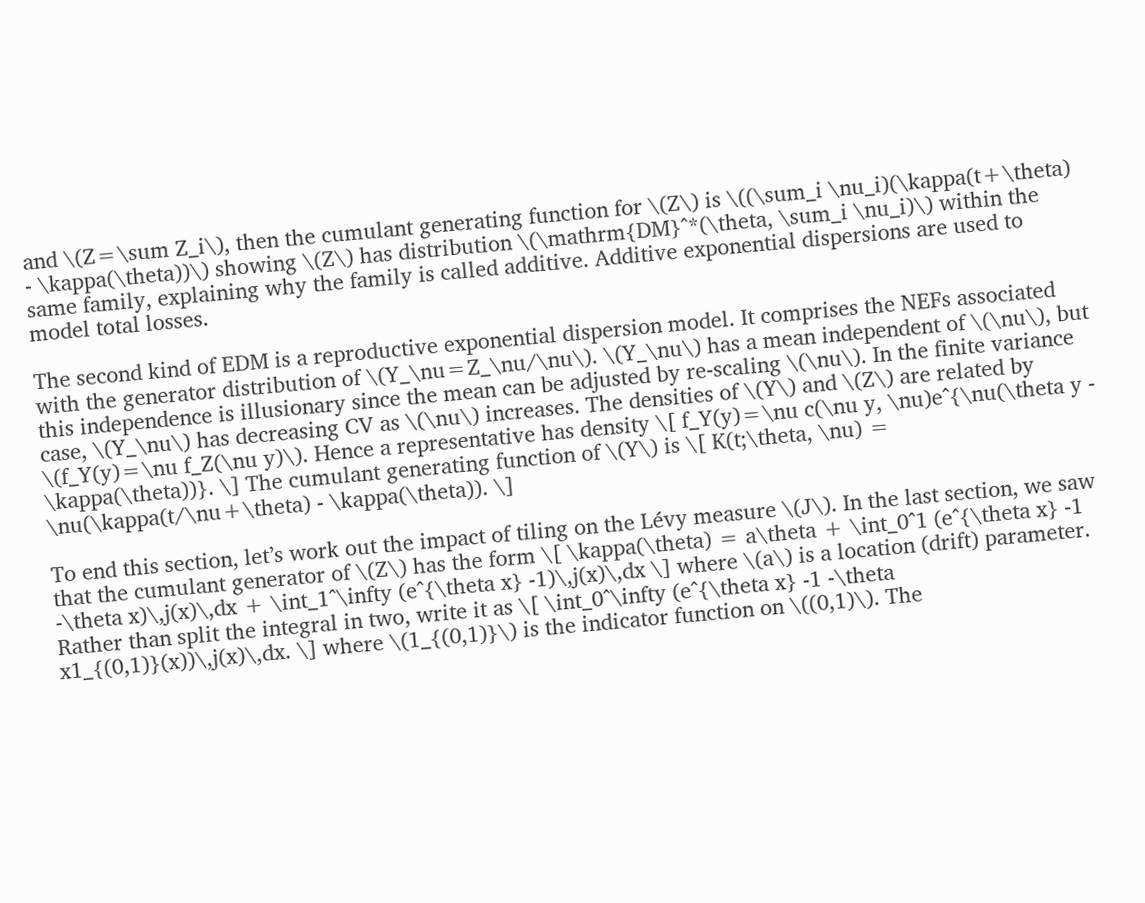and \(Z=\sum Z_i\), then the cumulant generating function for \(Z\) is \((\sum_i \nu_i)(\kappa(t+\theta) - \kappa(\theta))\) showing \(Z\) has distribution \(\mathrm{DM}^*(\theta, \sum_i \nu_i)\) within the same family, explaining why the family is called additive. Additive exponential dispersions are used to model total losses.

The second kind of EDM is a reproductive exponential dispersion model. It comprises the NEFs associated with the generator distribution of \(Y_\nu=Z_\nu/\nu\). \(Y_\nu\) has a mean independent of \(\nu\), but this independence is illusionary since the mean can be adjusted by re-scaling \(\nu\). In the finite variance case, \(Y_\nu\) has decreasing CV as \(\nu\) increases. The densities of \(Y\) and \(Z\) are related by \(f_Y(y)=\nu f_Z(\nu y)\). Hence a representative has density \[ f_Y(y)=\nu c(\nu y, \nu)e^{\nu(\theta y - \kappa(\theta))}. \] The cumulant generating function of \(Y\) is \[ K(t;\theta, \nu) = \nu(\kappa(t/\nu+\theta) - \kappa(\theta)). \]

To end this section, let’s work out the impact of tiling on the Lévy measure \(J\). In the last section, we saw that the cumulant generator of \(Z\) has the form \[ \kappa(\theta) = a\theta + \int_0^1 (e^{\theta x} -1 -\theta x)\,j(x)\,dx + \int_1^\infty (e^{\theta x} -1)\,j(x)\,dx \] where \(a\) is a location (drift) parameter. Rather than split the integral in two, write it as \[ \int_0^\infty (e^{\theta x} -1 -\theta x1_{(0,1)}(x))\,j(x)\,dx. \] where \(1_{(0,1)}\) is the indicator function on \((0,1)\). The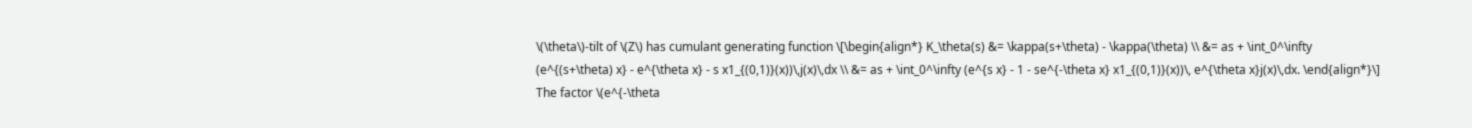\(\theta\)-tilt of \(Z\) has cumulant generating function \[\begin{align*} K_\theta(s) &= \kappa(s+\theta) - \kappa(\theta) \\ &= as + \int_0^\infty (e^{(s+\theta) x} - e^{\theta x} - s x1_{(0,1)}(x))\,j(x)\,dx \\ &= as + \int_0^\infty (e^{s x} - 1 - se^{-\theta x} x1_{(0,1)}(x))\, e^{\theta x}j(x)\,dx. \end{align*}\] The factor \(e^{-\theta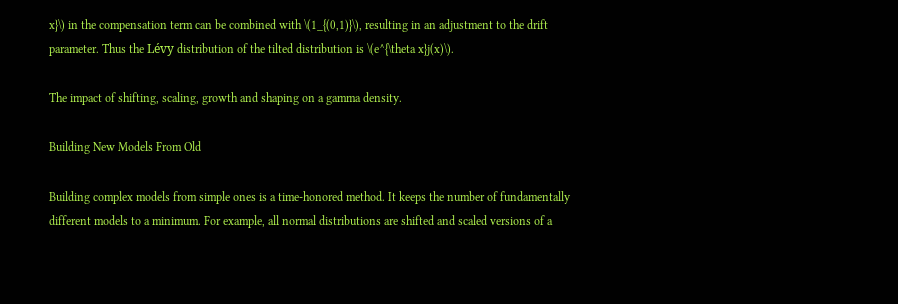x}\) in the compensation term can be combined with \(1_{(0,1)}\), resulting in an adjustment to the drift parameter. Thus the Lévy distribution of the tilted distribution is \(e^{\theta x}j(x)\).

The impact of shifting, scaling, growth and shaping on a gamma density.

Building New Models From Old

Building complex models from simple ones is a time-honored method. It keeps the number of fundamentally different models to a minimum. For example, all normal distributions are shifted and scaled versions of a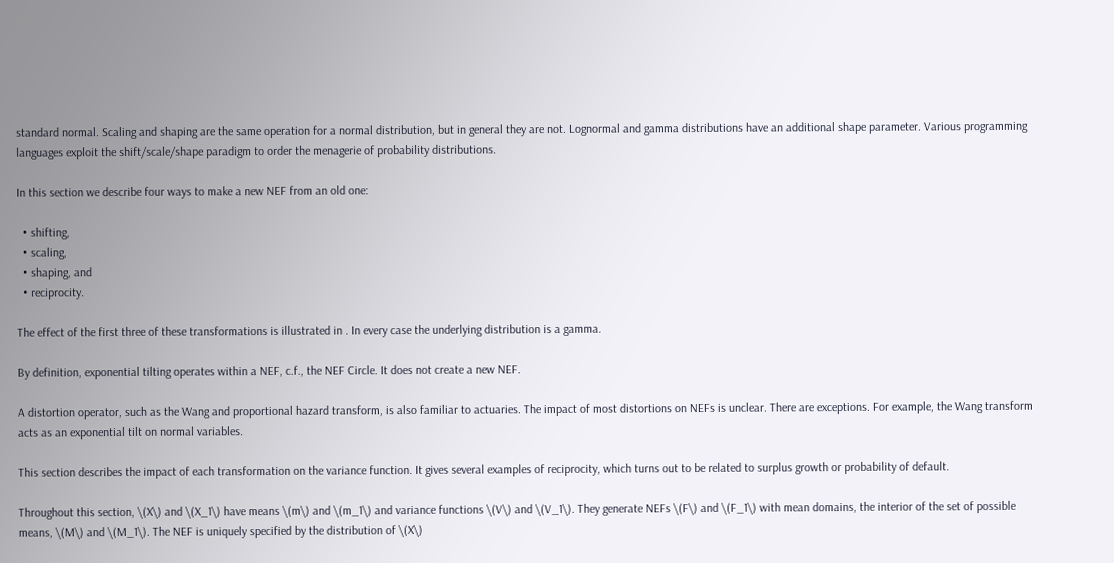standard normal. Scaling and shaping are the same operation for a normal distribution, but in general they are not. Lognormal and gamma distributions have an additional shape parameter. Various programming languages exploit the shift/scale/shape paradigm to order the menagerie of probability distributions.

In this section we describe four ways to make a new NEF from an old one:

  • shifting,
  • scaling,
  • shaping, and
  • reciprocity.

The effect of the first three of these transformations is illustrated in . In every case the underlying distribution is a gamma.

By definition, exponential tilting operates within a NEF, c.f., the NEF Circle. It does not create a new NEF.

A distortion operator, such as the Wang and proportional hazard transform, is also familiar to actuaries. The impact of most distortions on NEFs is unclear. There are exceptions. For example, the Wang transform acts as an exponential tilt on normal variables.

This section describes the impact of each transformation on the variance function. It gives several examples of reciprocity, which turns out to be related to surplus growth or probability of default.

Throughout this section, \(X\) and \(X_1\) have means \(m\) and \(m_1\) and variance functions \(V\) and \(V_1\). They generate NEFs \(F\) and \(F_1\) with mean domains, the interior of the set of possible means, \(M\) and \(M_1\). The NEF is uniquely specified by the distribution of \(X\)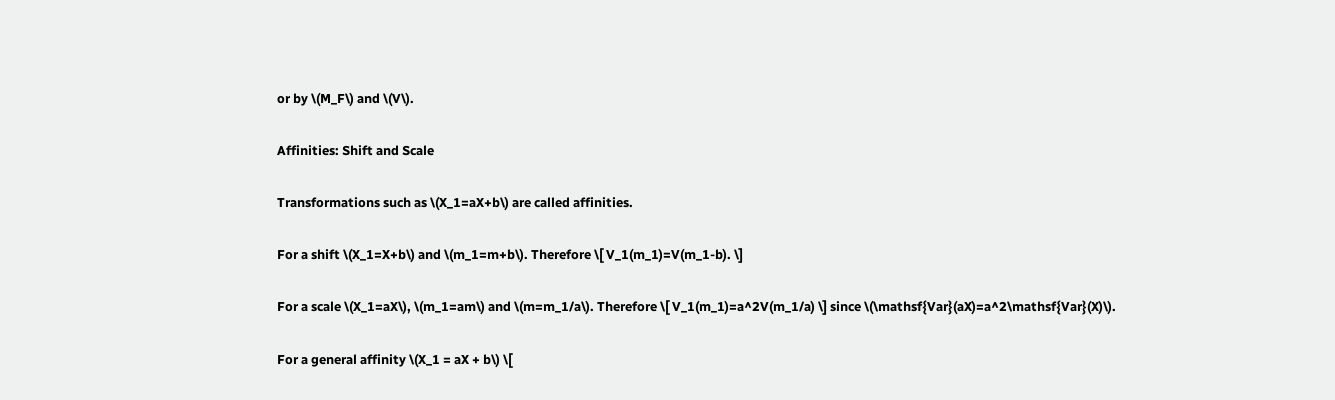or by \(M_F\) and \(V\).

Affinities: Shift and Scale

Transformations such as \(X_1=aX+b\) are called affinities.

For a shift \(X_1=X+b\) and \(m_1=m+b\). Therefore \[ V_1(m_1)=V(m_1-b). \]

For a scale \(X_1=aX\), \(m_1=am\) and \(m=m_1/a\). Therefore \[ V_1(m_1)=a^2V(m_1/a) \] since \(\mathsf{Var}(aX)=a^2\mathsf{Var}(X)\).

For a general affinity \(X_1 = aX + b\) \[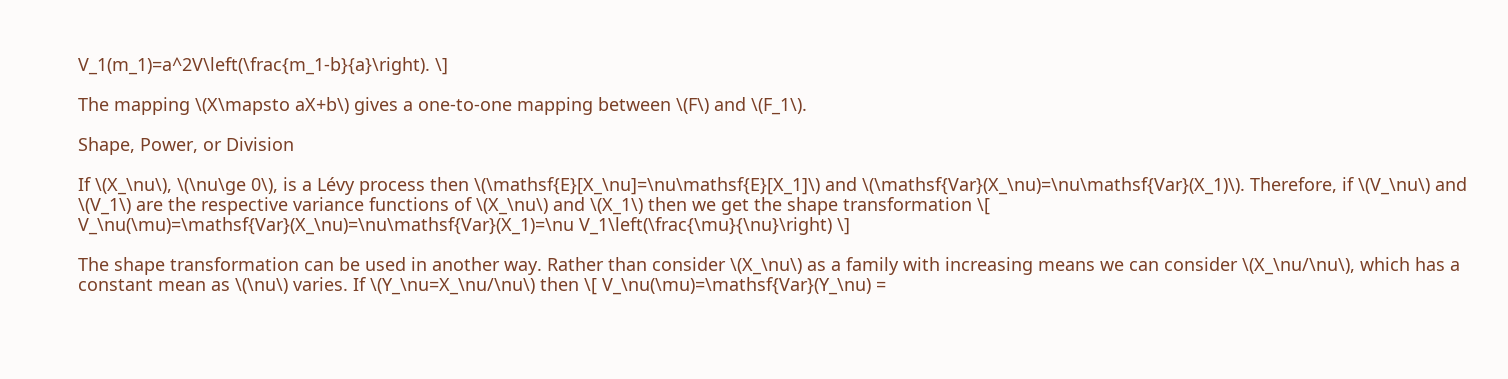V_1(m_1)=a^2V\left(\frac{m_1-b}{a}\right). \]

The mapping \(X\mapsto aX+b\) gives a one-to-one mapping between \(F\) and \(F_1\).

Shape, Power, or Division

If \(X_\nu\), \(\nu\ge 0\), is a Lévy process then \(\mathsf{E}[X_\nu]=\nu\mathsf{E}[X_1]\) and \(\mathsf{Var}(X_\nu)=\nu\mathsf{Var}(X_1)\). Therefore, if \(V_\nu\) and \(V_1\) are the respective variance functions of \(X_\nu\) and \(X_1\) then we get the shape transformation \[ V_\nu(\mu)=\mathsf{Var}(X_\nu)=\nu\mathsf{Var}(X_1)=\nu V_1\left(\frac{\mu}{\nu}\right) \]

The shape transformation can be used in another way. Rather than consider \(X_\nu\) as a family with increasing means we can consider \(X_\nu/\nu\), which has a constant mean as \(\nu\) varies. If \(Y_\nu=X_\nu/\nu\) then \[ V_\nu(\mu)=\mathsf{Var}(Y_\nu) =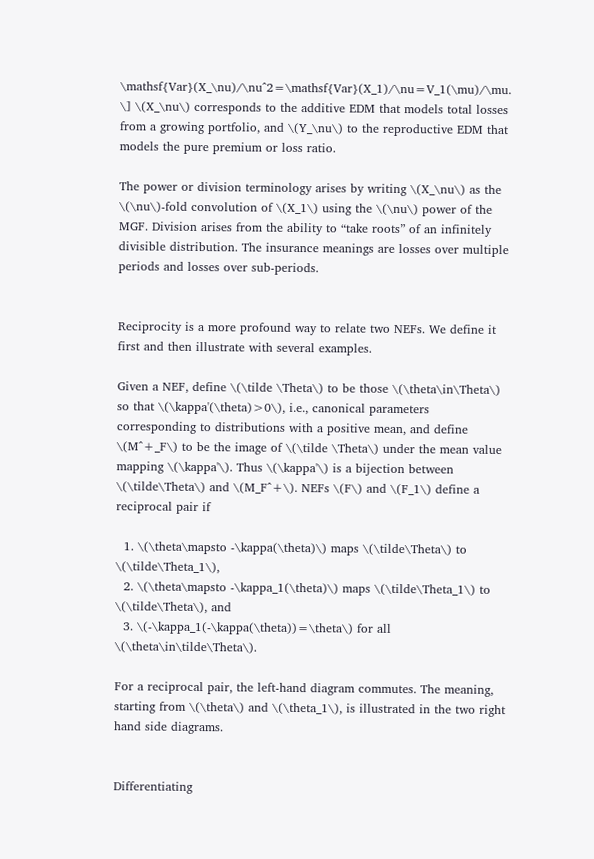\mathsf{Var}(X_\nu)/\nu^2=\mathsf{Var}(X_1)/\nu=V_1(\mu)/\mu. \] \(X_\nu\) corresponds to the additive EDM that models total losses from a growing portfolio, and \(Y_\nu\) to the reproductive EDM that models the pure premium or loss ratio.

The power or division terminology arises by writing \(X_\nu\) as the \(\nu\)-fold convolution of \(X_1\) using the \(\nu\) power of the MGF. Division arises from the ability to “take roots” of an infinitely divisible distribution. The insurance meanings are losses over multiple periods and losses over sub-periods.


Reciprocity is a more profound way to relate two NEFs. We define it first and then illustrate with several examples.

Given a NEF, define \(\tilde \Theta\) to be those \(\theta\in\Theta\) so that \(\kappa'(\theta)>0\), i.e., canonical parameters corresponding to distributions with a positive mean, and define \(M^+_F\) to be the image of \(\tilde \Theta\) under the mean value mapping \(\kappa'\). Thus \(\kappa'\) is a bijection between \(\tilde\Theta\) and \(M_F^+\). NEFs \(F\) and \(F_1\) define a reciprocal pair if

  1. \(\theta\mapsto -\kappa(\theta)\) maps \(\tilde\Theta\) to \(\tilde\Theta_1\),
  2. \(\theta\mapsto -\kappa_1(\theta)\) maps \(\tilde\Theta_1\) to \(\tilde\Theta\), and
  3. \(-\kappa_1(-\kappa(\theta))=\theta\) for all \(\theta\in\tilde\Theta\).

For a reciprocal pair, the left-hand diagram commutes. The meaning, starting from \(\theta\) and \(\theta_1\), is illustrated in the two right hand side diagrams.


Differentiating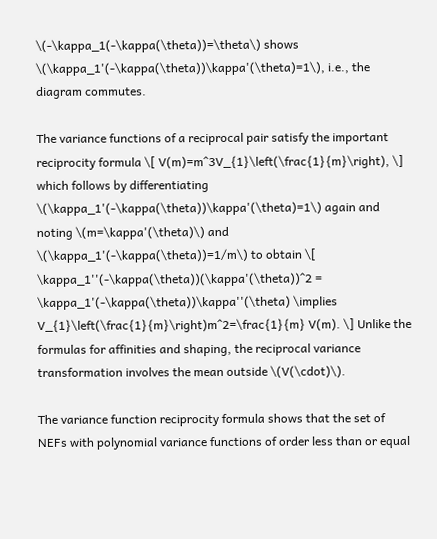\(-\kappa_1(-\kappa(\theta))=\theta\) shows \(\kappa_1'(-\kappa(\theta))\kappa'(\theta)=1\), i.e., the diagram commutes.

The variance functions of a reciprocal pair satisfy the important reciprocity formula \[ V(m)=m^3V_{1}\left(\frac{1}{m}\right), \] which follows by differentiating \(\kappa_1'(-\kappa(\theta))\kappa'(\theta)=1\) again and noting \(m=\kappa'(\theta)\) and \(\kappa_1'(-\kappa(\theta))=1/m\) to obtain \[ \kappa_1''(-\kappa(\theta))(\kappa'(\theta))^2 = \kappa_1'(-\kappa(\theta))\kappa''(\theta) \implies V_{1}\left(\frac{1}{m}\right)m^2=\frac{1}{m} V(m). \] Unlike the formulas for affinities and shaping, the reciprocal variance transformation involves the mean outside \(V(\cdot)\).

The variance function reciprocity formula shows that the set of NEFs with polynomial variance functions of order less than or equal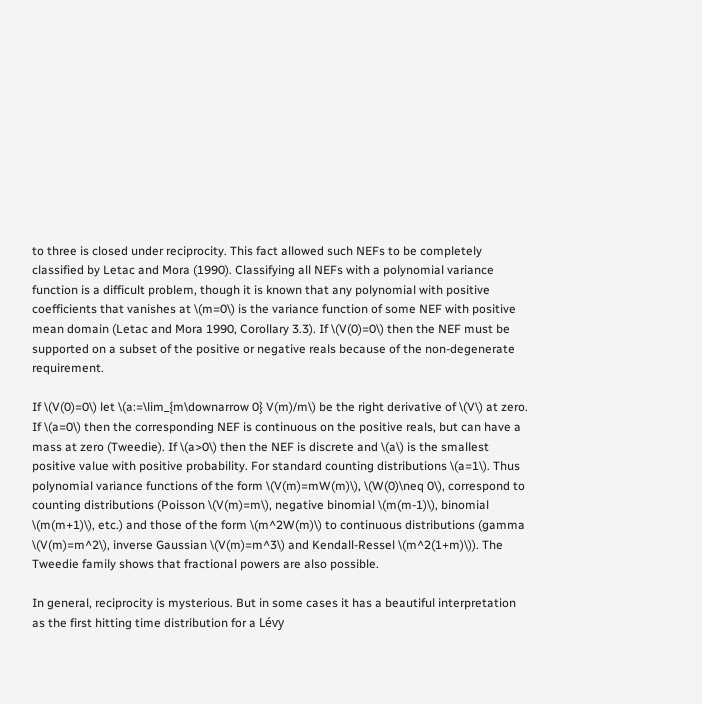to three is closed under reciprocity. This fact allowed such NEFs to be completely classified by Letac and Mora (1990). Classifying all NEFs with a polynomial variance function is a difficult problem, though it is known that any polynomial with positive coefficients that vanishes at \(m=0\) is the variance function of some NEF with positive mean domain (Letac and Mora 1990, Corollary 3.3). If \(V(0)=0\) then the NEF must be supported on a subset of the positive or negative reals because of the non-degenerate requirement.

If \(V(0)=0\) let \(a:=\lim_{m\downarrow 0} V(m)/m\) be the right derivative of \(V\) at zero. If \(a=0\) then the corresponding NEF is continuous on the positive reals, but can have a mass at zero (Tweedie). If \(a>0\) then the NEF is discrete and \(a\) is the smallest positive value with positive probability. For standard counting distributions \(a=1\). Thus polynomial variance functions of the form \(V(m)=mW(m)\), \(W(0)\neq 0\), correspond to counting distributions (Poisson \(V(m)=m\), negative binomial \(m(m-1)\), binomial \(m(m+1)\), etc.) and those of the form \(m^2W(m)\) to continuous distributions (gamma \(V(m)=m^2\), inverse Gaussian \(V(m)=m^3\) and Kendall-Ressel \(m^2(1+m)\)). The Tweedie family shows that fractional powers are also possible.

In general, reciprocity is mysterious. But in some cases it has a beautiful interpretation as the first hitting time distribution for a Lévy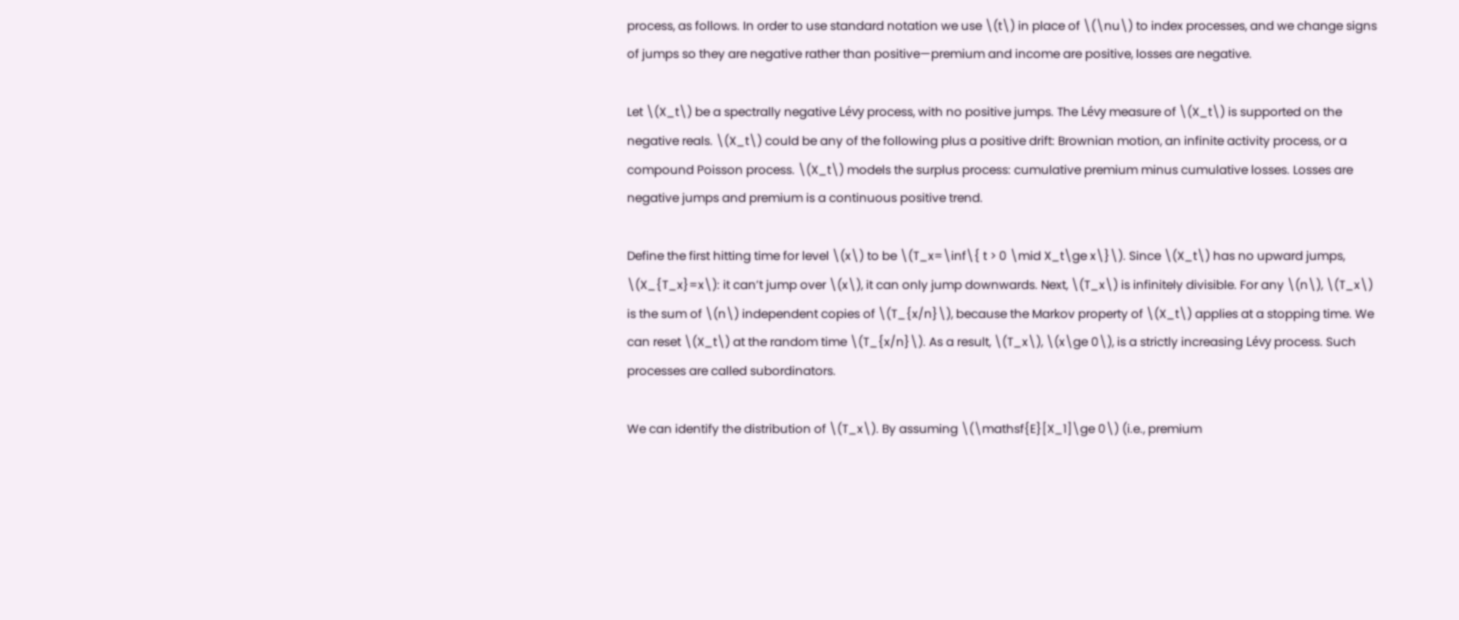process, as follows. In order to use standard notation we use \(t\) in place of \(\nu\) to index processes, and we change signs of jumps so they are negative rather than positive—premium and income are positive, losses are negative.

Let \(X_t\) be a spectrally negative Lévy process, with no positive jumps. The Lévy measure of \(X_t\) is supported on the negative reals. \(X_t\) could be any of the following plus a positive drift: Brownian motion, an infinite activity process, or a compound Poisson process. \(X_t\) models the surplus process: cumulative premium minus cumulative losses. Losses are negative jumps and premium is a continuous positive trend.

Define the first hitting time for level \(x\) to be \(T_x=\inf\{ t > 0 \mid X_t\ge x\}\). Since \(X_t\) has no upward jumps, \(X_{T_x}=x\): it can’t jump over \(x\), it can only jump downwards. Next, \(T_x\) is infinitely divisible. For any \(n\), \(T_x\) is the sum of \(n\) independent copies of \(T_{x/n}\), because the Markov property of \(X_t\) applies at a stopping time. We can reset \(X_t\) at the random time \(T_{x/n}\). As a result, \(T_x\), \(x\ge 0\), is a strictly increasing Lévy process. Such processes are called subordinators.

We can identify the distribution of \(T_x\). By assuming \(\mathsf{E}[X_1]\ge 0\) (i.e., premium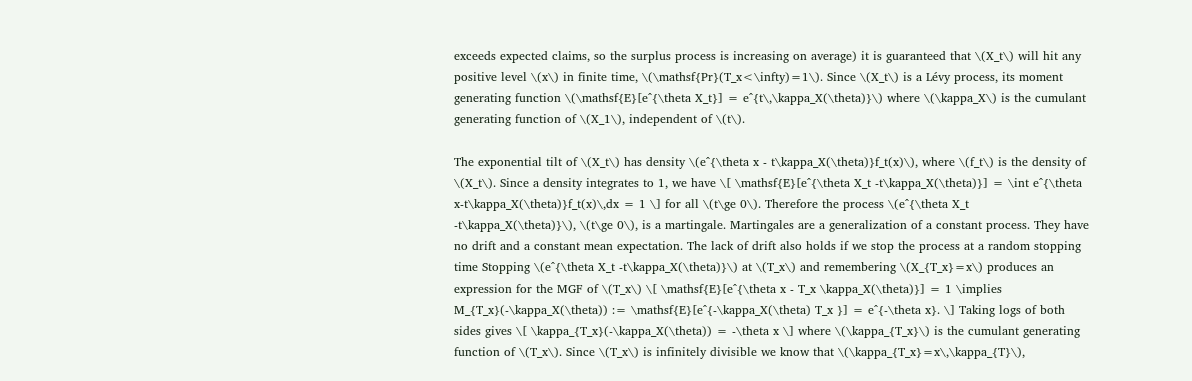exceeds expected claims, so the surplus process is increasing on average) it is guaranteed that \(X_t\) will hit any positive level \(x\) in finite time, \(\mathsf{Pr}(T_x<\infty)=1\). Since \(X_t\) is a Lévy process, its moment generating function \(\mathsf{E}[e^{\theta X_t}] = e^{t\,\kappa_X(\theta)}\) where \(\kappa_X\) is the cumulant generating function of \(X_1\), independent of \(t\).

The exponential tilt of \(X_t\) has density \(e^{\theta x - t\kappa_X(\theta)}f_t(x)\), where \(f_t\) is the density of \(X_t\). Since a density integrates to 1, we have \[ \mathsf{E}[e^{\theta X_t -t\kappa_X(\theta)}] = \int e^{\theta x-t\kappa_X(\theta)}f_t(x)\,dx = 1 \] for all \(t\ge 0\). Therefore the process \(e^{\theta X_t -t\kappa_X(\theta)}\), \(t\ge 0\), is a martingale. Martingales are a generalization of a constant process. They have no drift and a constant mean expectation. The lack of drift also holds if we stop the process at a random stopping time Stopping \(e^{\theta X_t -t\kappa_X(\theta)}\) at \(T_x\) and remembering \(X_{T_x}=x\) produces an expression for the MGF of \(T_x\) \[ \mathsf{E}[e^{\theta x - T_x \kappa_X(\theta)}] = 1 \implies M_{T_x}(-\kappa_X(\theta)) := \mathsf{E}[e^{-\kappa_X(\theta) T_x }] = e^{-\theta x}. \] Taking logs of both sides gives \[ \kappa_{T_x}(-\kappa_X(\theta)) = -\theta x \] where \(\kappa_{T_x}\) is the cumulant generating function of \(T_x\). Since \(T_x\) is infinitely divisible we know that \(\kappa_{T_x}=x\,\kappa_{T}\),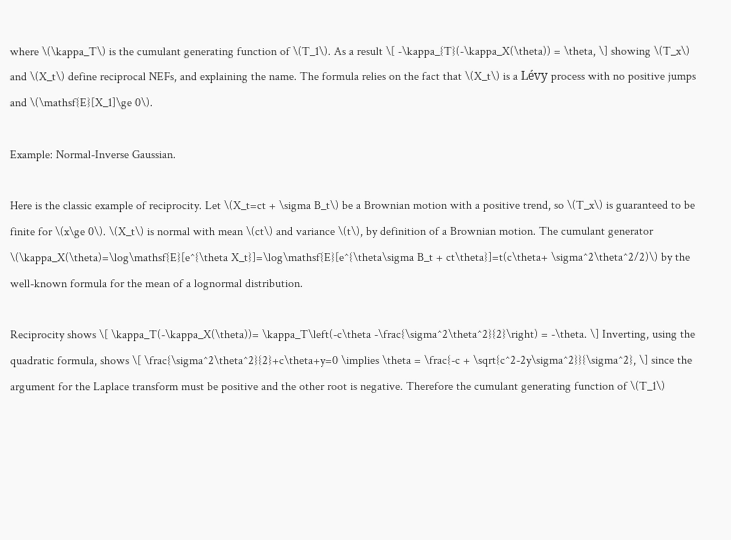where \(\kappa_T\) is the cumulant generating function of \(T_1\). As a result \[ -\kappa_{T}(-\kappa_X(\theta)) = \theta, \] showing \(T_x\) and \(X_t\) define reciprocal NEFs, and explaining the name. The formula relies on the fact that \(X_t\) is a Lévy process with no positive jumps and \(\mathsf{E}[X_1]\ge 0\).

Example: Normal-Inverse Gaussian.

Here is the classic example of reciprocity. Let \(X_t=ct + \sigma B_t\) be a Brownian motion with a positive trend, so \(T_x\) is guaranteed to be finite for \(x\ge 0\). \(X_t\) is normal with mean \(ct\) and variance \(t\), by definition of a Brownian motion. The cumulant generator \(\kappa_X(\theta)=\log\mathsf{E}[e^{\theta X_t}]=\log\mathsf{E}[e^{\theta\sigma B_t + ct\theta}]=t(c\theta+ \sigma^2\theta^2/2)\) by the well-known formula for the mean of a lognormal distribution.

Reciprocity shows \[ \kappa_T(-\kappa_X(\theta))= \kappa_T\left(-c\theta -\frac{\sigma^2\theta^2}{2}\right) = -\theta. \] Inverting, using the quadratic formula, shows \[ \frac{\sigma^2\theta^2}{2}+c\theta+y=0 \implies \theta = \frac{-c + \sqrt{c^2-2y\sigma^2}}{\sigma^2}, \] since the argument for the Laplace transform must be positive and the other root is negative. Therefore the cumulant generating function of \(T_1\)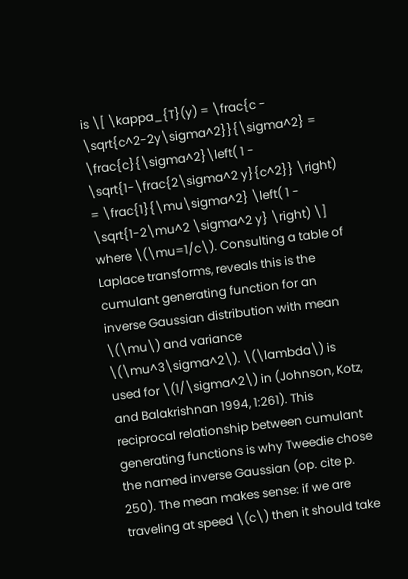is \[ \kappa_{T}(y) = \frac{c - \sqrt{c^2-2y\sigma^2}}{\sigma^2} = \frac{c}{\sigma^2}\left( 1 - \sqrt{1-\frac{2\sigma^2 y}{c^2}} \right) = \frac{1}{\mu\sigma^2} \left( 1 - \sqrt{1-2\mu^2 \sigma^2 y} \right) \] where \(\mu=1/c\). Consulting a table of Laplace transforms, reveals this is the cumulant generating function for an inverse Gaussian distribution with mean \(\mu\) and variance \(\mu^3\sigma^2\). \(\lambda\) is used for \(1/\sigma^2\) in (Johnson, Kotz, and Balakrishnan 1994, 1:261). This reciprocal relationship between cumulant generating functions is why Tweedie chose the named inverse Gaussian (op. cite p. 250). The mean makes sense: if we are traveling at speed \(c\) then it should take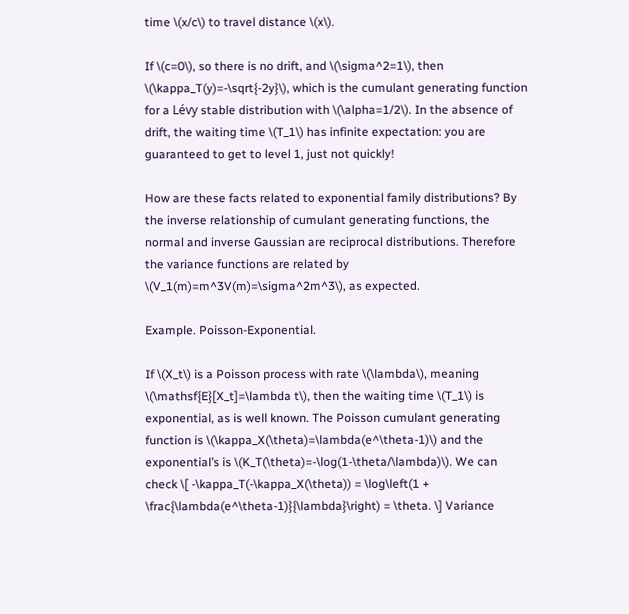time \(x/c\) to travel distance \(x\).

If \(c=0\), so there is no drift, and \(\sigma^2=1\), then \(\kappa_T(y)=-\sqrt{-2y}\), which is the cumulant generating function for a Lévy stable distribution with \(\alpha=1/2\). In the absence of drift, the waiting time \(T_1\) has infinite expectation: you are guaranteed to get to level 1, just not quickly!

How are these facts related to exponential family distributions? By the inverse relationship of cumulant generating functions, the normal and inverse Gaussian are reciprocal distributions. Therefore the variance functions are related by \(V_1(m)=m^3V(m)=\sigma^2m^3\), as expected.

Example. Poisson-Exponential.

If \(X_t\) is a Poisson process with rate \(\lambda\), meaning \(\mathsf{E}[X_t]=\lambda t\), then the waiting time \(T_1\) is exponential, as is well known. The Poisson cumulant generating function is \(\kappa_X(\theta)=\lambda(e^\theta-1)\) and the exponential’s is \(K_T(\theta)=-\log(1-\theta/\lambda)\). We can check \[ -\kappa_T(-\kappa_X(\theta)) = \log\left(1 + \frac{\lambda(e^\theta-1)}{\lambda}\right) = \theta. \] Variance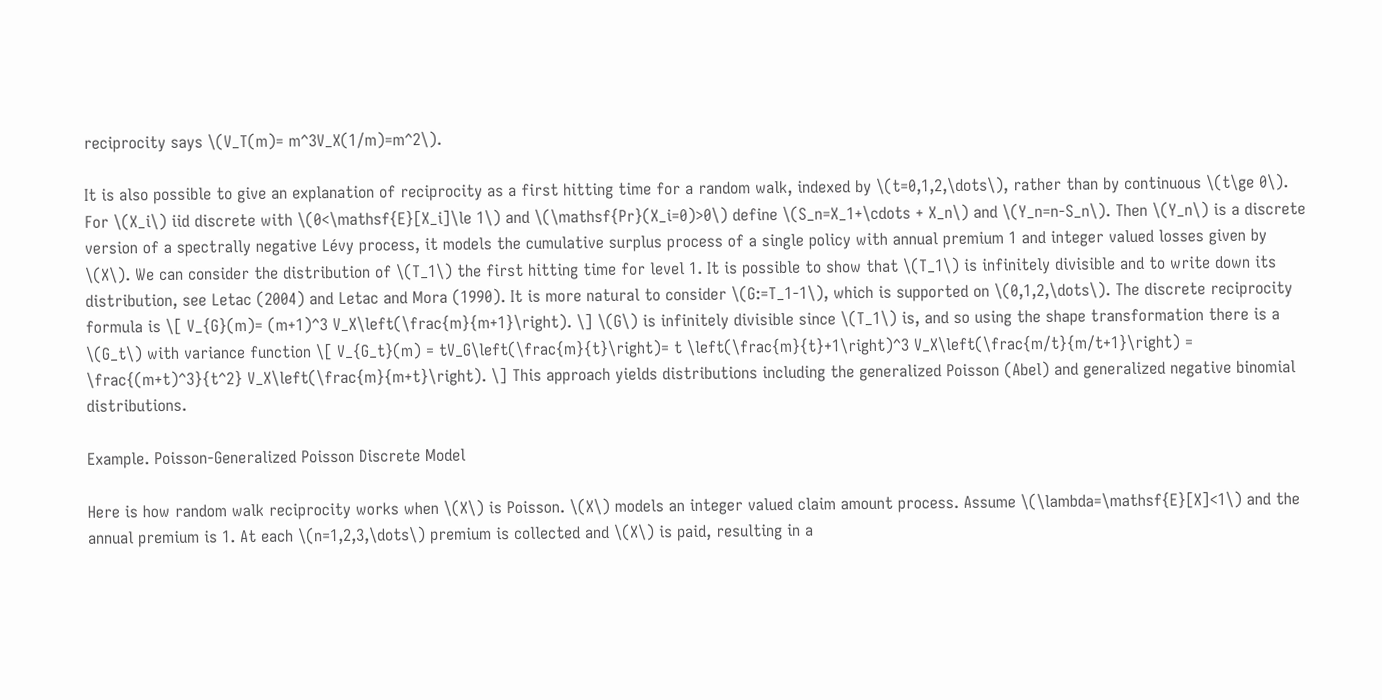reciprocity says \(V_T(m)= m^3V_X(1/m)=m^2\).

It is also possible to give an explanation of reciprocity as a first hitting time for a random walk, indexed by \(t=0,1,2,\dots\), rather than by continuous \(t\ge 0\). For \(X_i\) iid discrete with \(0<\mathsf{E}[X_i]\le 1\) and \(\mathsf{Pr}(X_i=0)>0\) define \(S_n=X_1+\cdots + X_n\) and \(Y_n=n-S_n\). Then \(Y_n\) is a discrete version of a spectrally negative Lévy process, it models the cumulative surplus process of a single policy with annual premium 1 and integer valued losses given by \(X\). We can consider the distribution of \(T_1\) the first hitting time for level 1. It is possible to show that \(T_1\) is infinitely divisible and to write down its distribution, see Letac (2004) and Letac and Mora (1990). It is more natural to consider \(G:=T_1-1\), which is supported on \(0,1,2,\dots\). The discrete reciprocity formula is \[ V_{G}(m)= (m+1)^3 V_X\left(\frac{m}{m+1}\right). \] \(G\) is infinitely divisible since \(T_1\) is, and so using the shape transformation there is a \(G_t\) with variance function \[ V_{G_t}(m) = tV_G\left(\frac{m}{t}\right)= t \left(\frac{m}{t}+1\right)^3 V_X\left(\frac{m/t}{m/t+1}\right) = \frac{(m+t)^3}{t^2} V_X\left(\frac{m}{m+t}\right). \] This approach yields distributions including the generalized Poisson (Abel) and generalized negative binomial distributions.

Example. Poisson-Generalized Poisson Discrete Model

Here is how random walk reciprocity works when \(X\) is Poisson. \(X\) models an integer valued claim amount process. Assume \(\lambda=\mathsf{E}[X]<1\) and the annual premium is 1. At each \(n=1,2,3,\dots\) premium is collected and \(X\) is paid, resulting in a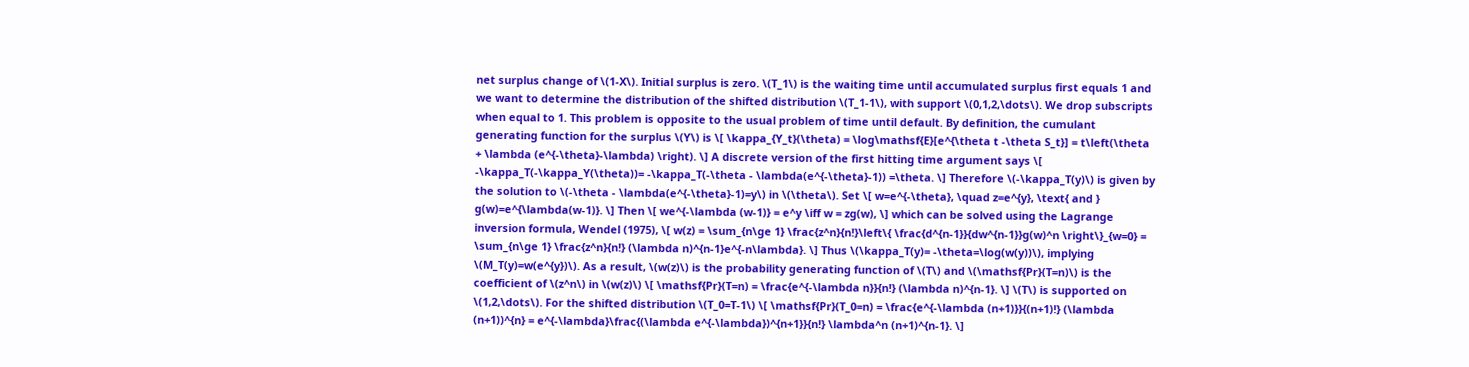net surplus change of \(1-X\). Initial surplus is zero. \(T_1\) is the waiting time until accumulated surplus first equals 1 and we want to determine the distribution of the shifted distribution \(T_1-1\), with support \(0,1,2,\dots\). We drop subscripts when equal to 1. This problem is opposite to the usual problem of time until default. By definition, the cumulant generating function for the surplus \(Y\) is \[ \kappa_{Y_t}(\theta) = \log\mathsf{E}[e^{\theta t -\theta S_t}] = t\left(\theta + \lambda (e^{-\theta}-\lambda) \right). \] A discrete version of the first hitting time argument says \[ -\kappa_T(-\kappa_Y(\theta))= -\kappa_T(-\theta - \lambda(e^{-\theta}-1)) =\theta. \] Therefore \(-\kappa_T(y)\) is given by the solution to \(-\theta - \lambda(e^{-\theta}-1)=y\) in \(\theta\). Set \[ w=e^{-\theta}, \quad z=e^{y}, \text{ and } g(w)=e^{\lambda(w-1)}. \] Then \[ we^{-\lambda (w-1)} = e^y \iff w = zg(w), \] which can be solved using the Lagrange inversion formula, Wendel (1975), \[ w(z) = \sum_{n\ge 1} \frac{z^n}{n!}\left\{ \frac{d^{n-1}}{dw^{n-1}}g(w)^n \right\}_{w=0} = \sum_{n\ge 1} \frac{z^n}{n!} (\lambda n)^{n-1}e^{-n\lambda}. \] Thus \(\kappa_T(y)= -\theta=\log(w(y))\), implying \(M_T(y)=w(e^{y})\). As a result, \(w(z)\) is the probability generating function of \(T\) and \(\mathsf{Pr}(T=n)\) is the coefficient of \(z^n\) in \(w(z)\) \[ \mathsf{Pr}(T=n) = \frac{e^{-\lambda n}}{n!} (\lambda n)^{n-1}. \] \(T\) is supported on \(1,2,\dots\). For the shifted distribution \(T_0=T-1\) \[ \mathsf{Pr}(T_0=n) = \frac{e^{-\lambda (n+1)}}{(n+1)!} (\lambda (n+1))^{n} = e^{-\lambda}\frac{(\lambda e^{-\lambda})^{n+1}}{n!} \lambda^n (n+1)^{n-1}. \]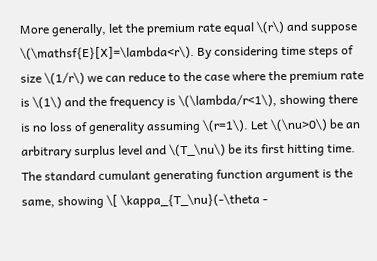More generally, let the premium rate equal \(r\) and suppose \(\mathsf{E}[X]=\lambda<r\). By considering time steps of size \(1/r\) we can reduce to the case where the premium rate is \(1\) and the frequency is \(\lambda/r<1\), showing there is no loss of generality assuming \(r=1\). Let \(\nu>0\) be an arbitrary surplus level and \(T_\nu\) be its first hitting time. The standard cumulant generating function argument is the same, showing \[ \kappa_{T_\nu}(-\theta -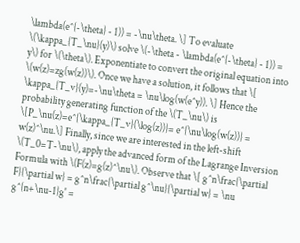\lambda(e^{-\theta} - 1)) = -\nu\theta. \] To evaluate \(\kappa_{T_\nu}(y)\) solve \(-\theta - \lambda(e^{-\theta} - 1)) = y\) for \(\theta\). Exponentiate to convert the original equation into \(w(z)=zg(w(z))\). Once we have a solution, it follows that \[ \kappa_{T_v}(y)=-\nu\theta = \nu\log(w(e^y)). \] Hence the probability generating function of the \(T_\nu\) is \[P_\nu(z)=e^{\kappa_{T_v}(\log(z))}= e^{\nu\log(w(z))} = w(z)^\nu.\] Finally, since we are interested in the left-shift \(T_0=T-\nu\), apply the advanced form of the Lagrange Inversion Formula with \(F(z)=g(z)^\nu\). Observe that \[ g^n\frac{\partial F}{\partial w} = g^n\frac{\partial g^\nu}{\partial w} = \nu g^{n+\nu-1}g' =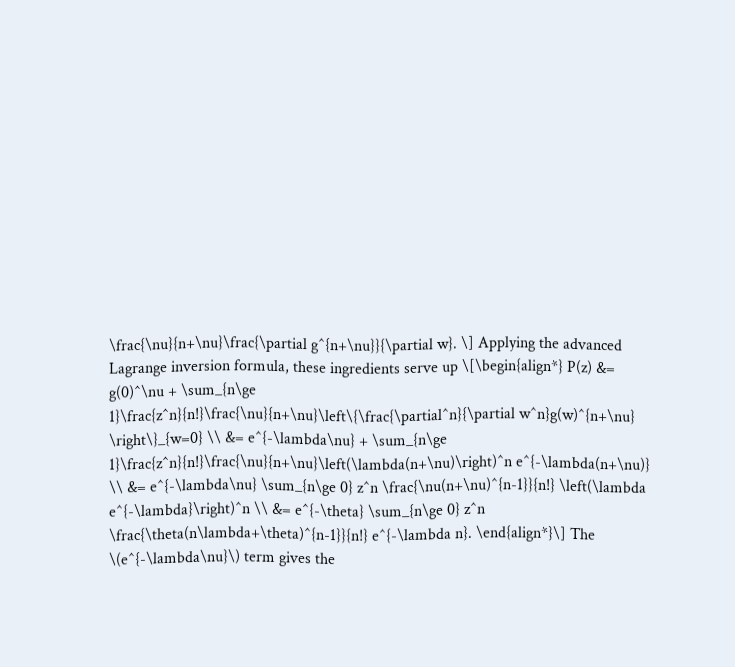\frac{\nu}{n+\nu}\frac{\partial g^{n+\nu}}{\partial w}. \] Applying the advanced Lagrange inversion formula, these ingredients serve up \[\begin{align*} P(z) &= g(0)^\nu + \sum_{n\ge 1}\frac{z^n}{n!}\frac{\nu}{n+\nu}\left\{\frac{\partial^n}{\partial w^n}g(w)^{n+\nu} \right\}_{w=0} \\ &= e^{-\lambda\nu} + \sum_{n\ge 1}\frac{z^n}{n!}\frac{\nu}{n+\nu}\left(\lambda(n+\nu)\right)^n e^{-\lambda(n+\nu)} \\ &= e^{-\lambda\nu} \sum_{n\ge 0} z^n \frac{\nu(n+\nu)^{n-1}}{n!} \left(\lambda e^{-\lambda}\right)^n \\ &= e^{-\theta} \sum_{n\ge 0} z^n \frac{\theta(n\lambda+\theta)^{n-1}}{n!} e^{-\lambda n}. \end{align*}\] The \(e^{-\lambda\nu}\) term gives the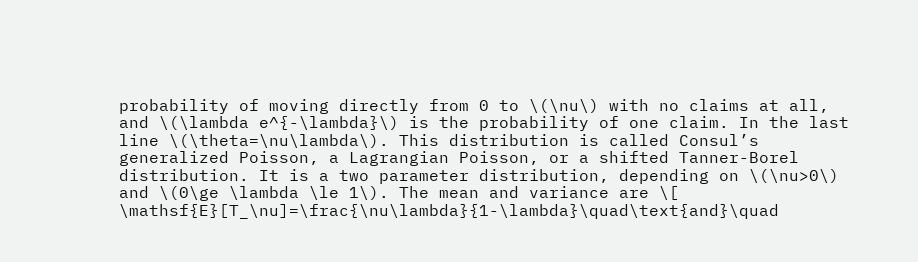probability of moving directly from 0 to \(\nu\) with no claims at all, and \(\lambda e^{-\lambda}\) is the probability of one claim. In the last line \(\theta=\nu\lambda\). This distribution is called Consul’s generalized Poisson, a Lagrangian Poisson, or a shifted Tanner-Borel distribution. It is a two parameter distribution, depending on \(\nu>0\) and \(0\ge \lambda \le 1\). The mean and variance are \[ \mathsf{E}[T_\nu]=\frac{\nu\lambda}{1-\lambda}\quad\text{and}\quad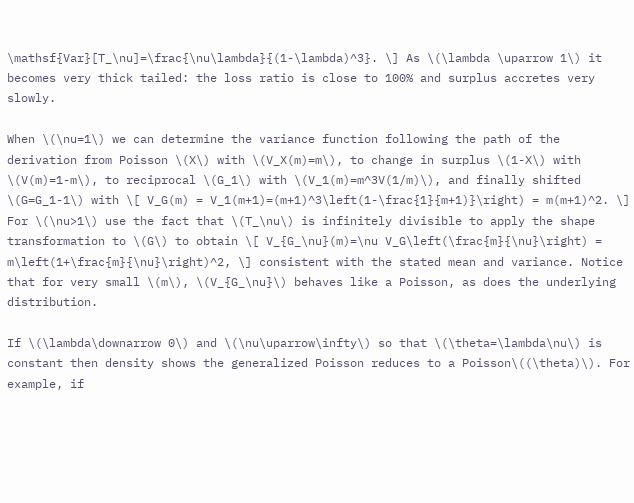\mathsf{Var}[T_\nu]=\frac{\nu\lambda}{(1-\lambda)^3}. \] As \(\lambda \uparrow 1\) it becomes very thick tailed: the loss ratio is close to 100% and surplus accretes very slowly.

When \(\nu=1\) we can determine the variance function following the path of the derivation from Poisson \(X\) with \(V_X(m)=m\), to change in surplus \(1-X\) with \(V(m)=1-m\), to reciprocal \(G_1\) with \(V_1(m)=m^3V(1/m)\), and finally shifted \(G=G_1-1\) with \[ V_G(m) = V_1(m+1)=(m+1)^3\left(1-\frac{1}{m+1)}\right) = m(m+1)^2. \] For \(\nu>1\) use the fact that \(T_\nu\) is infinitely divisible to apply the shape transformation to \(G\) to obtain \[ V_{G_\nu}(m)=\nu V_G\left(\frac{m}{\nu}\right) = m\left(1+\frac{m}{\nu}\right)^2, \] consistent with the stated mean and variance. Notice that for very small \(m\), \(V_{G_\nu}\) behaves like a Poisson, as does the underlying distribution.

If \(\lambda\downarrow 0\) and \(\nu\uparrow\infty\) so that \(\theta=\lambda\nu\) is constant then density shows the generalized Poisson reduces to a Poisson\((\theta)\). For example, if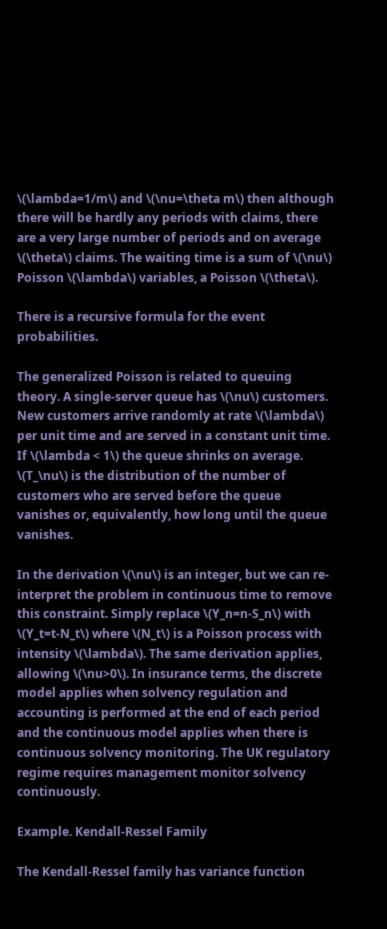\(\lambda=1/m\) and \(\nu=\theta m\) then although there will be hardly any periods with claims, there are a very large number of periods and on average \(\theta\) claims. The waiting time is a sum of \(\nu\) Poisson \(\lambda\) variables, a Poisson \(\theta\).

There is a recursive formula for the event probabilities.

The generalized Poisson is related to queuing theory. A single-server queue has \(\nu\) customers. New customers arrive randomly at rate \(\lambda\) per unit time and are served in a constant unit time. If \(\lambda < 1\) the queue shrinks on average. \(T_\nu\) is the distribution of the number of customers who are served before the queue vanishes or, equivalently, how long until the queue vanishes.

In the derivation \(\nu\) is an integer, but we can re-interpret the problem in continuous time to remove this constraint. Simply replace \(Y_n=n-S_n\) with \(Y_t=t-N_t\) where \(N_t\) is a Poisson process with intensity \(\lambda\). The same derivation applies, allowing \(\nu>0\). In insurance terms, the discrete model applies when solvency regulation and accounting is performed at the end of each period and the continuous model applies when there is continuous solvency monitoring. The UK regulatory regime requires management monitor solvency continuously.

Example. Kendall-Ressel Family

The Kendall-Ressel family has variance function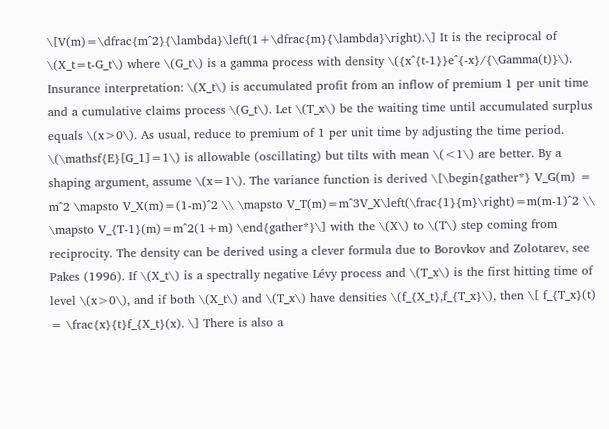\[V(m)=\dfrac{m^2}{\lambda}\left(1+\dfrac{m}{\lambda}\right).\] It is the reciprocal of \(X_t=t-G_t\) where \(G_t\) is a gamma process with density \({x^{t-1}}e^{-x}/{\Gamma(t)}\). Insurance interpretation: \(X_t\) is accumulated profit from an inflow of premium 1 per unit time and a cumulative claims process \(G_t\). Let \(T_x\) be the waiting time until accumulated surplus equals \(x>0\). As usual, reduce to premium of 1 per unit time by adjusting the time period. \(\mathsf{E}[G_1]=1\) is allowable (oscillating) but tilts with mean \(<1\) are better. By a shaping argument, assume \(x=1\). The variance function is derived \[\begin{gather*} V_G(m) = m^2 \mapsto V_X(m)=(1-m)^2 \\ \mapsto V_T(m)=m^3V_X\left(\frac{1}{m}\right)=m(m-1)^2 \\ \mapsto V_{T-1}(m)=m^2(1+m) \end{gather*}\] with the \(X\) to \(T\) step coming from reciprocity. The density can be derived using a clever formula due to Borovkov and Zolotarev, see Pakes (1996). If \(X_t\) is a spectrally negative Lévy process and \(T_x\) is the first hitting time of level \(x>0\), and if both \(X_t\) and \(T_x\) have densities \(f_{X_t},f_{T_x}\), then \[ f_{T_x}(t) = \frac{x}{t}f_{X_t}(x). \] There is also a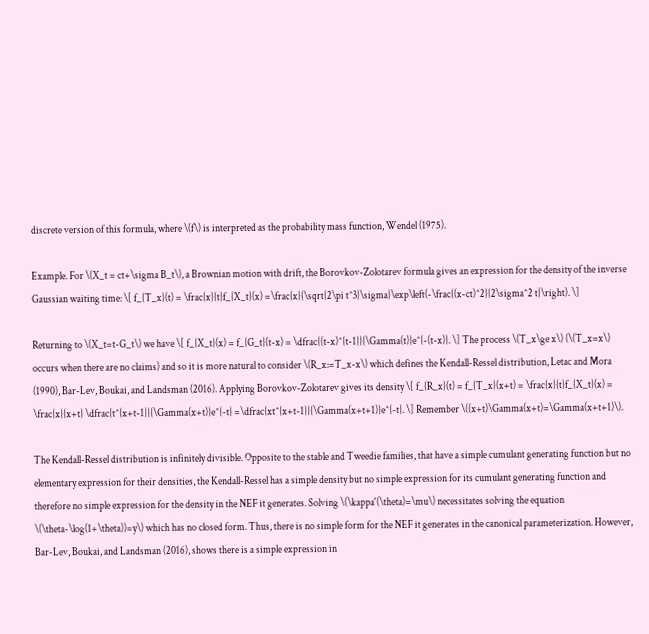discrete version of this formula, where \(f\) is interpreted as the probability mass function, Wendel (1975).

Example. For \(X_t = ct+\sigma B_t\), a Brownian motion with drift, the Borovkov-Zolotarev formula gives an expression for the density of the inverse Gaussian waiting time: \[ f_{T_x}(t) = \frac{x}{t}f_{X_t}(x) =\frac{x}{\sqrt{2\pi t^3}\sigma}\exp\left(-\frac{(x-ct)^2}{2\sigma^2 t}\right). \]

Returning to \(X_t=t-G_t\) we have \[ f_{X_t}(x) = f_{G_t}(t-x) = \dfrac{(t-x)^{t-1}}{\Gamma(t)}e^{-(t-x)}. \] The process \(T_x\ge x\) (\(T_x=x\) occurs when there are no claims) and so it is more natural to consider \(R_x:=T_x-x\) which defines the Kendall-Ressel distribution, Letac and Mora (1990), Bar-Lev, Boukai, and Landsman (2016). Applying Borovkov-Zolotarev gives its density \[ f_{R_x}(t) = f_{T_x}(x+t) = \frac{x}{t}f_{X_t}(x) = \frac{x}{x+t} \dfrac{t^{x+t-1}}{\Gamma(x+t)}e^{-t} =\dfrac{xt^{x+t-1}}{\Gamma(x+t+1)}e^{-t}. \] Remember \((x+t)\Gamma(x+t)=\Gamma(x+t+1)\).

The Kendall-Ressel distribution is infinitely divisible. Opposite to the stable and Tweedie families, that have a simple cumulant generating function but no elementary expression for their densities, the Kendall-Ressel has a simple density but no simple expression for its cumulant generating function and therefore no simple expression for the density in the NEF it generates. Solving \(\kappa'(\theta)=\mu\) necessitates solving the equation \(\theta-\log(1+\theta))=y\) which has no closed form. Thus, there is no simple form for the NEF it generates in the canonical parameterization. However, Bar-Lev, Boukai, and Landsman (2016), shows there is a simple expression in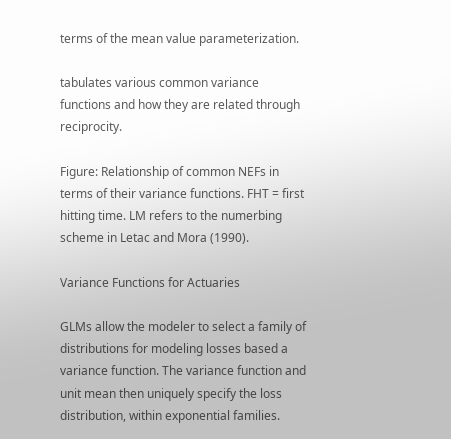terms of the mean value parameterization.

tabulates various common variance functions and how they are related through reciprocity.

Figure: Relationship of common NEFs in terms of their variance functions. FHT = first hitting time. LM refers to the numerbing scheme in Letac and Mora (1990).

Variance Functions for Actuaries

GLMs allow the modeler to select a family of distributions for modeling losses based a variance function. The variance function and unit mean then uniquely specify the loss distribution, within exponential families.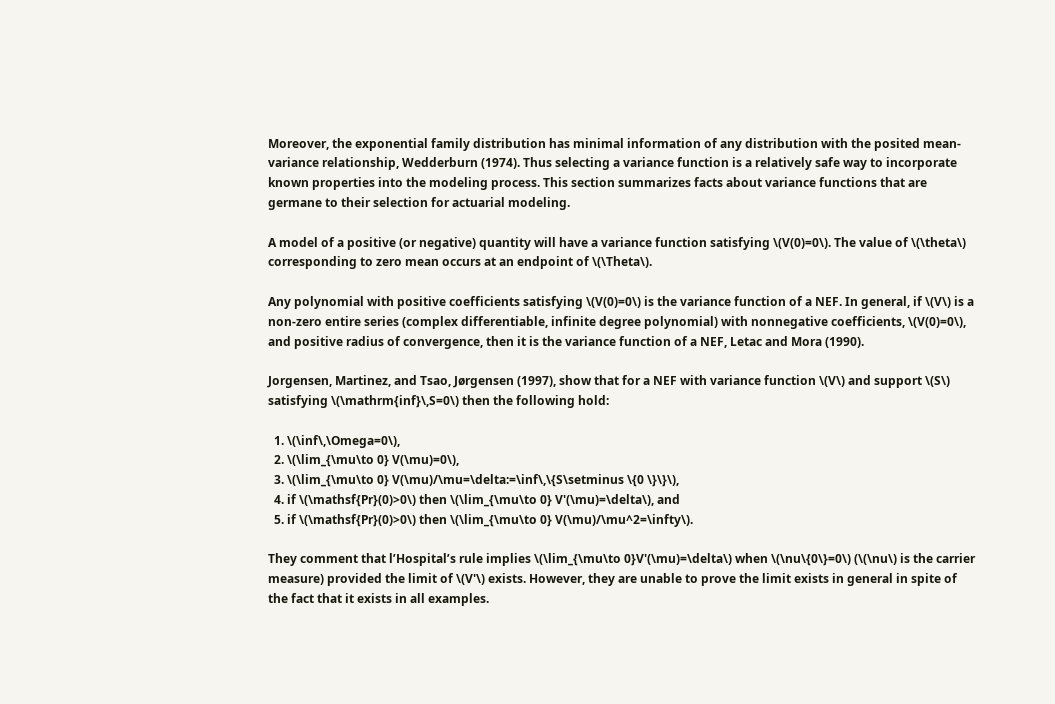Moreover, the exponential family distribution has minimal information of any distribution with the posited mean-variance relationship, Wedderburn (1974). Thus selecting a variance function is a relatively safe way to incorporate known properties into the modeling process. This section summarizes facts about variance functions that are germane to their selection for actuarial modeling.

A model of a positive (or negative) quantity will have a variance function satisfying \(V(0)=0\). The value of \(\theta\) corresponding to zero mean occurs at an endpoint of \(\Theta\).

Any polynomial with positive coefficients satisfying \(V(0)=0\) is the variance function of a NEF. In general, if \(V\) is a non-zero entire series (complex differentiable, infinite degree polynomial) with nonnegative coefficients, \(V(0)=0\), and positive radius of convergence, then it is the variance function of a NEF, Letac and Mora (1990).

Jorgensen, Martinez, and Tsao, Jørgensen (1997), show that for a NEF with variance function \(V\) and support \(S\) satisfying \(\mathrm{inf}\,S=0\) then the following hold:

  1. \(\inf\,\Omega=0\),
  2. \(\lim_{\mu\to 0} V(\mu)=0\),
  3. \(\lim_{\mu\to 0} V(\mu)/\mu=\delta:=\inf\,\{S\setminus \{0 \}\}\),
  4. if \(\mathsf{Pr}(0)>0\) then \(\lim_{\mu\to 0} V'(\mu)=\delta\), and
  5. if \(\mathsf{Pr}(0)>0\) then \(\lim_{\mu\to 0} V(\mu)/\mu^2=\infty\).

They comment that l’Hospital’s rule implies \(\lim_{\mu\to 0}V'(\mu)=\delta\) when \(\nu\{0\}=0\) (\(\nu\) is the carrier measure) provided the limit of \(V'\) exists. However, they are unable to prove the limit exists in general in spite of the fact that it exists in all examples.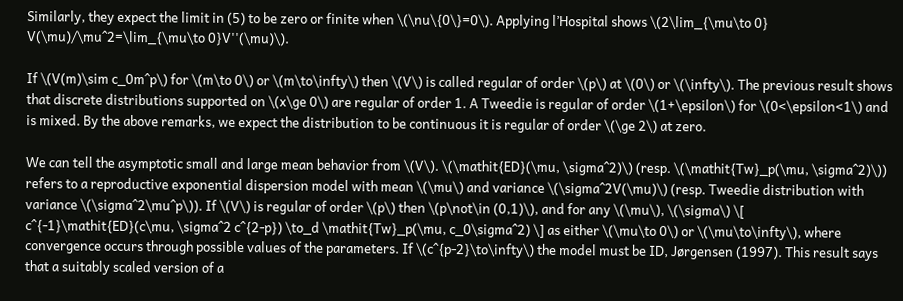Similarly, they expect the limit in (5) to be zero or finite when \(\nu\{0\}=0\). Applying l’Hospital shows \(2\lim_{\mu\to 0} V(\mu)/\mu^2=\lim_{\mu\to 0}V''(\mu)\).

If \(V(m)\sim c_0m^p\) for \(m\to 0\) or \(m\to\infty\) then \(V\) is called regular of order \(p\) at \(0\) or \(\infty\). The previous result shows that discrete distributions supported on \(x\ge 0\) are regular of order 1. A Tweedie is regular of order \(1+\epsilon\) for \(0<\epsilon<1\) and is mixed. By the above remarks, we expect the distribution to be continuous it is regular of order \(\ge 2\) at zero.

We can tell the asymptotic small and large mean behavior from \(V\). \(\mathit{ED}(\mu, \sigma^2)\) (resp. \(\mathit{Tw}_p(\mu, \sigma^2)\)) refers to a reproductive exponential dispersion model with mean \(\mu\) and variance \(\sigma^2V(\mu)\) (resp. Tweedie distribution with variance \(\sigma^2\mu^p\)). If \(V\) is regular of order \(p\) then \(p\not\in (0,1)\), and for any \(\mu\), \(\sigma\) \[ c^{-1}\mathit{ED}(c\mu, \sigma^2 c^{2-p}) \to_d \mathit{Tw}_p(\mu, c_0\sigma^2) \] as either \(\mu\to 0\) or \(\mu\to\infty\), where convergence occurs through possible values of the parameters. If \(c^{p-2}\to\infty\) the model must be ID, Jørgensen (1997). This result says that a suitably scaled version of a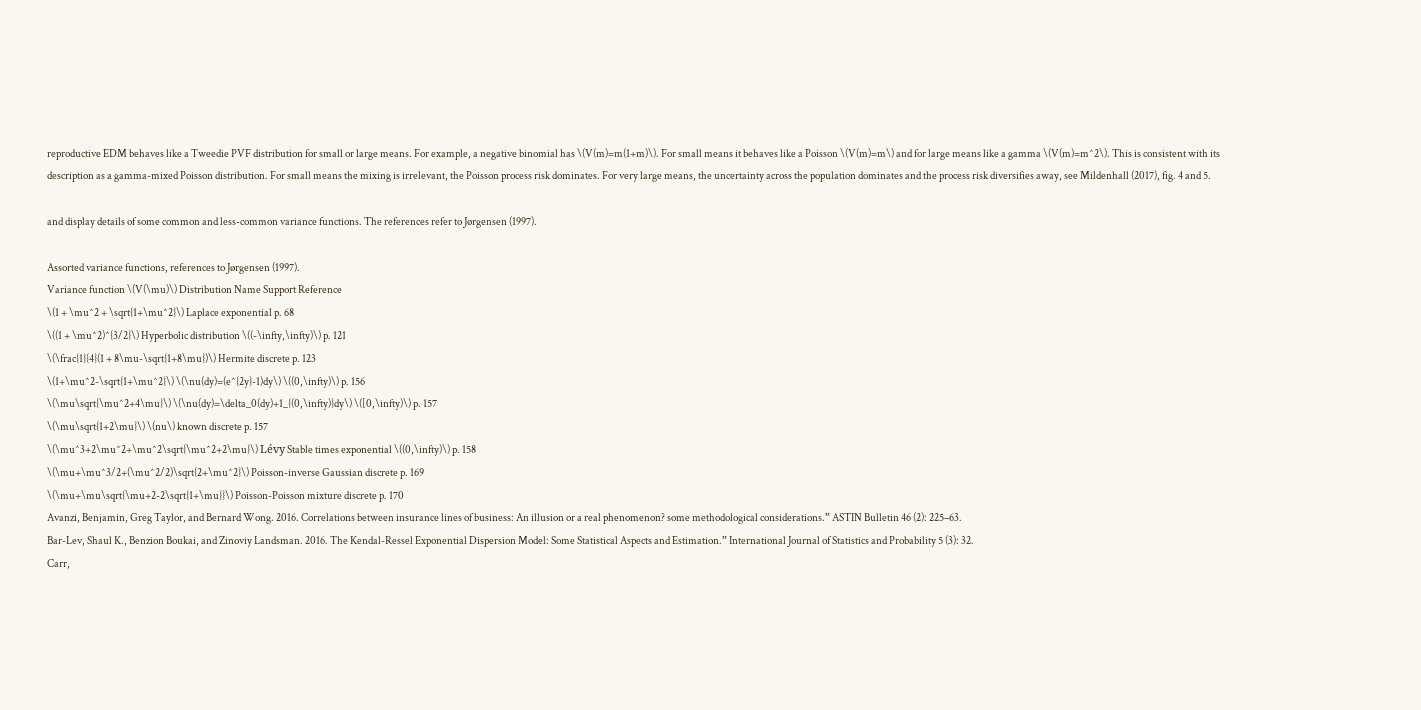reproductive EDM behaves like a Tweedie PVF distribution for small or large means. For example, a negative binomial has \(V(m)=m(1+m)\). For small means it behaves like a Poisson \(V(m)=m\) and for large means like a gamma \(V(m)=m^2\). This is consistent with its description as a gamma-mixed Poisson distribution. For small means the mixing is irrelevant, the Poisson process risk dominates. For very large means, the uncertainty across the population dominates and the process risk diversifies away, see Mildenhall (2017), fig. 4 and 5.

and display details of some common and less-common variance functions. The references refer to Jørgensen (1997).

Assorted variance functions, references to Jørgensen (1997).
Variance function \(V(\mu)\) Distribution Name Support Reference
\(1 + \mu^2 + \sqrt{1+\mu^2}\) Laplace exponential p. 68
\((1 + \mu^2)^{3/2}\) Hyperbolic distribution \((-\infty,\infty)\) p. 121
\(\frac{1}{4}(1 + 8\mu-\sqrt{1+8\mu})\) Hermite discrete p. 123
\(1+\mu^2-\sqrt{1+\mu^2}\) \(\nu(dy)=(e^{2y}-1)dy\) \((0,\infty)\) p. 156
\(\mu\sqrt{\mu^2+4\mu}\) \(\nu(dy)=\delta_0(dy)+1_{(0,\infty)}dy\) \([0,\infty)\) p. 157
\(\mu\sqrt{1+2\mu}\) \(nu\) known discrete p. 157
\(\mu^3+2\mu^2+\mu^2\sqrt{\mu^2+2\mu}\) Lévy Stable times exponential \((0,\infty)\) p. 158
\(\mu+\mu^3/2+(\mu^2/2)\sqrt{2+\mu^2}\) Poisson-inverse Gaussian discrete p. 169
\(\mu+\mu\sqrt{\mu+2-2\sqrt{1+\mu}}\) Poisson-Poisson mixture discrete p. 170
Avanzi, Benjamin, Greg Taylor, and Bernard Wong. 2016. Correlations between insurance lines of business: An illusion or a real phenomenon? some methodological considerations.” ASTIN Bulletin 46 (2): 225–63.
Bar-Lev, Shaul K., Benzion Boukai, and Zinoviy Landsman. 2016. The Kendal-Ressel Exponential Dispersion Model: Some Statistical Aspects and Estimation.” International Journal of Statistics and Probability 5 (3): 32.
Carr,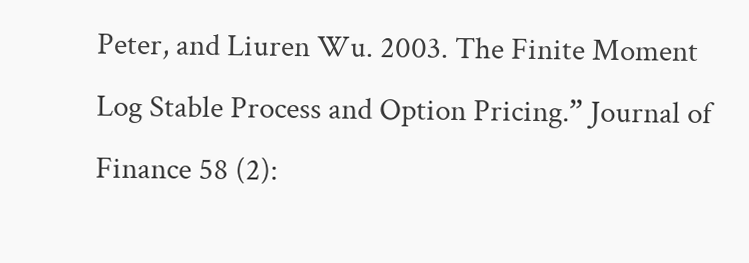Peter, and Liuren Wu. 2003. The Finite Moment Log Stable Process and Option Pricing.” Journal of Finance 58 (2):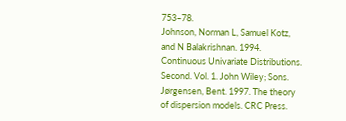753–78.
Johnson, Norman L, Samuel Kotz, and N Balakrishnan. 1994. Continuous Univariate Distributions. Second. Vol. 1. John Wiley; Sons.
Jørgensen, Bent. 1997. The theory of dispersion models. CRC Press.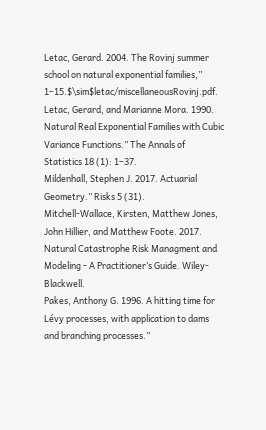Letac, Gerard. 2004. The Rovinj summer school on natural exponential families,” 1–15.$\sim$letac/miscellaneousRovinj.pdf.
Letac, Gerard, and Marianne Mora. 1990. Natural Real Exponential Families with Cubic Variance Functions.” The Annals of Statistics 18 (1): 1–37.
Mildenhall, Stephen J. 2017. Actuarial Geometry.” Risks 5 (31).
Mitchell-Wallace, Kirsten, Matthew Jones, John Hillier, and Matthew Foote. 2017. Natural Catastrophe Risk Managment and Modeling - A Practitioner’s Guide. Wiley-Blackwell.
Pakes, Anthony G. 1996. A hitting time for Lévy processes, with application to dams and branching processes.”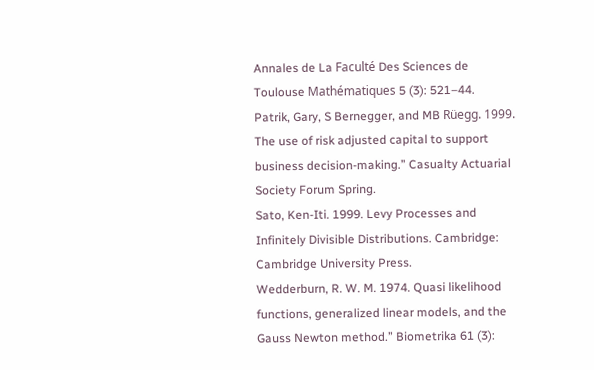Annales de La Faculté Des Sciences de Toulouse Mathématiques 5 (3): 521–44.
Patrik, Gary, S Bernegger, and MB Rüegg. 1999. The use of risk adjusted capital to support business decision-making.” Casualty Actuarial Society Forum Spring.
Sato, Ken-Iti. 1999. Levy Processes and Infinitely Divisible Distributions. Cambridge: Cambridge University Press.
Wedderburn, R. W. M. 1974. Quasi likelihood functions, generalized linear models, and the Gauss Newton method.” Biometrika 61 (3):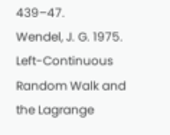439–47.
Wendel, J. G. 1975. Left-Continuous Random Walk and the Lagrange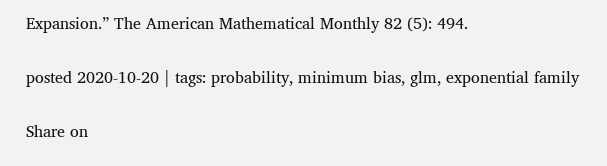Expansion.” The American Mathematical Monthly 82 (5): 494.

posted 2020-10-20 | tags: probability, minimum bias, glm, exponential family

Share on